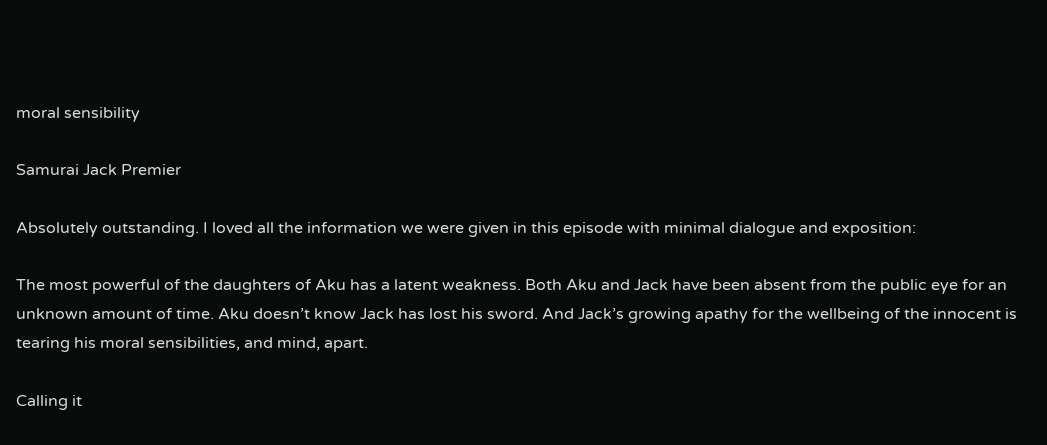moral sensibility

Samurai Jack Premier

Absolutely outstanding. I loved all the information we were given in this episode with minimal dialogue and exposition:

The most powerful of the daughters of Aku has a latent weakness. Both Aku and Jack have been absent from the public eye for an unknown amount of time. Aku doesn’t know Jack has lost his sword. And Jack’s growing apathy for the wellbeing of the innocent is tearing his moral sensibilities, and mind, apart.

Calling it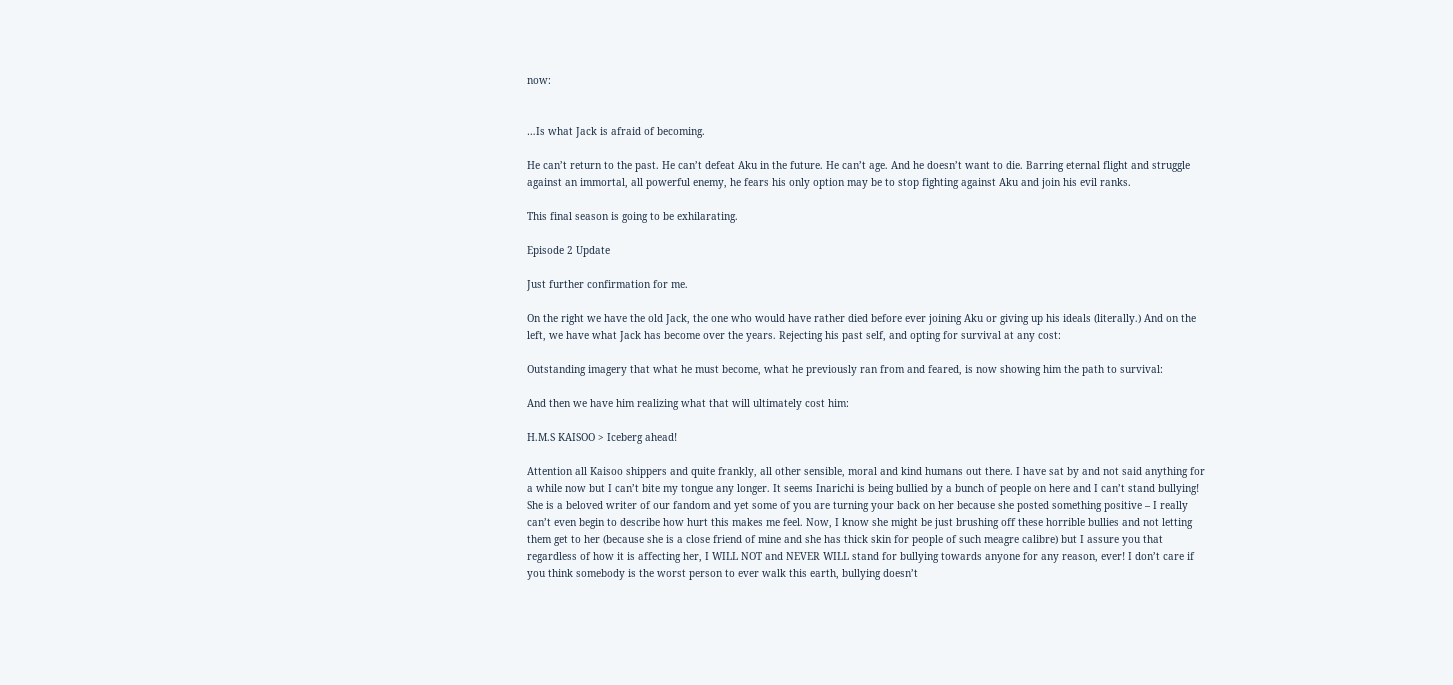now:


…Is what Jack is afraid of becoming.

He can’t return to the past. He can’t defeat Aku in the future. He can’t age. And he doesn’t want to die. Barring eternal flight and struggle against an immortal, all powerful enemy, he fears his only option may be to stop fighting against Aku and join his evil ranks.

This final season is going to be exhilarating.

Episode 2 Update

Just further confirmation for me.

On the right we have the old Jack, the one who would have rather died before ever joining Aku or giving up his ideals (literally.) And on the left, we have what Jack has become over the years. Rejecting his past self, and opting for survival at any cost:

Outstanding imagery that what he must become, what he previously ran from and feared, is now showing him the path to survival:

And then we have him realizing what that will ultimately cost him:

H.M.S KAISOO > Iceberg ahead!

Attention all Kaisoo shippers and quite frankly, all other sensible, moral and kind humans out there. I have sat by and not said anything for a while now but I can’t bite my tongue any longer. It seems Inarichi is being bullied by a bunch of people on here and I can’t stand bullying! She is a beloved writer of our fandom and yet some of you are turning your back on her because she posted something positive – I really can’t even begin to describe how hurt this makes me feel. Now, I know she might be just brushing off these horrible bullies and not letting them get to her (because she is a close friend of mine and she has thick skin for people of such meagre calibre) but I assure you that regardless of how it is affecting her, I WILL NOT and NEVER WILL stand for bullying towards anyone for any reason, ever! I don’t care if you think somebody is the worst person to ever walk this earth, bullying doesn’t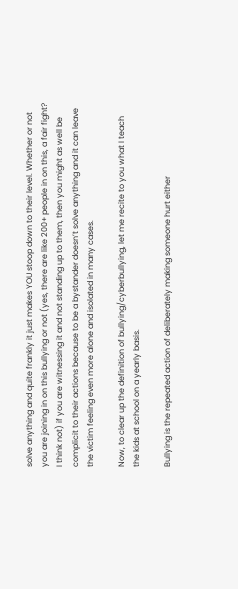solve anything and quite frankly it just makes YOU stoop down to their level. Whether or not you are joining in on this bullying or not (yes, there are like 200+ people in on this, a fair fight? I think not) if you are witnessing it and not standing up to them, then you might as well be complicit to their actions because to be a bystander doesn’t solve anything and it can leave the victim feeling even more alone and isolated in many cases.

Now, to clear up the definition of bullying/cyberbullying, let me recite to you what I teach the kids at school on a yearly basis.

Bullying is the repeated action of deliberately making someone hurt either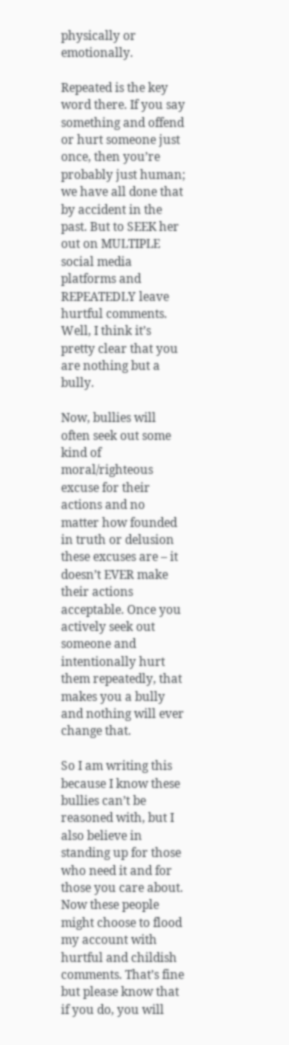physically or emotionally.

Repeated is the key word there. If you say something and offend or hurt someone just once, then you’re probably just human; we have all done that by accident in the past. But to SEEK her out on MULTIPLE social media platforms and REPEATEDLY leave hurtful comments. Well, I think it’s pretty clear that you are nothing but a bully.

Now, bullies will often seek out some kind of moral/righteous excuse for their actions and no matter how founded in truth or delusion these excuses are – it doesn’t EVER make their actions acceptable. Once you actively seek out someone and intentionally hurt them repeatedly, that makes you a bully and nothing will ever change that.

So I am writing this because I know these bullies can’t be reasoned with, but I also believe in standing up for those who need it and for those you care about. Now these people might choose to flood my account with hurtful and childish comments. That’s fine but please know that if you do, you will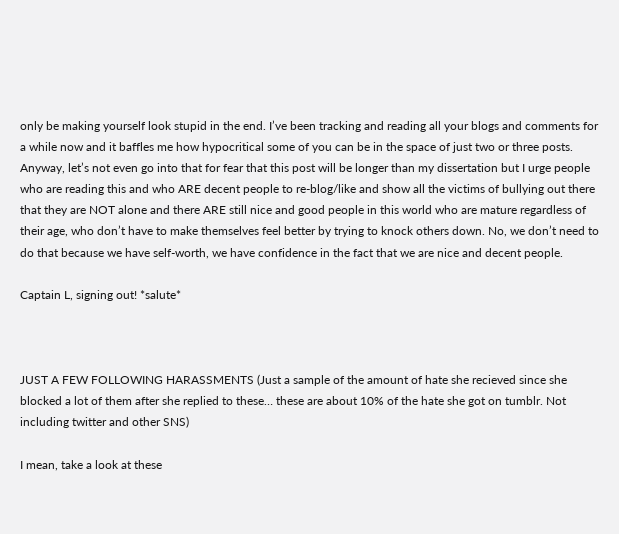only be making yourself look stupid in the end. I’ve been tracking and reading all your blogs and comments for a while now and it baffles me how hypocritical some of you can be in the space of just two or three posts. Anyway, let’s not even go into that for fear that this post will be longer than my dissertation but I urge people who are reading this and who ARE decent people to re-blog/like and show all the victims of bullying out there that they are NOT alone and there ARE still nice and good people in this world who are mature regardless of their age, who don’t have to make themselves feel better by trying to knock others down. No, we don’t need to do that because we have self-worth, we have confidence in the fact that we are nice and decent people.

Captain L, signing out! *salute*



JUST A FEW FOLLOWING HARASSMENTS (Just a sample of the amount of hate she recieved since she blocked a lot of them after she replied to these… these are about 10% of the hate she got on tumblr. Not including twitter and other SNS)

I mean, take a look at these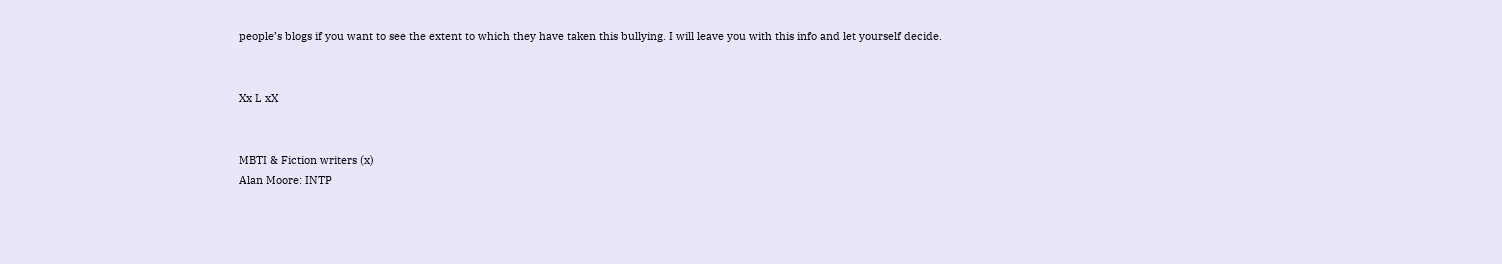people’s blogs if you want to see the extent to which they have taken this bullying. I will leave you with this info and let yourself decide.


Xx L xX


MBTI & Fiction writers (x)
Alan Moore: INTP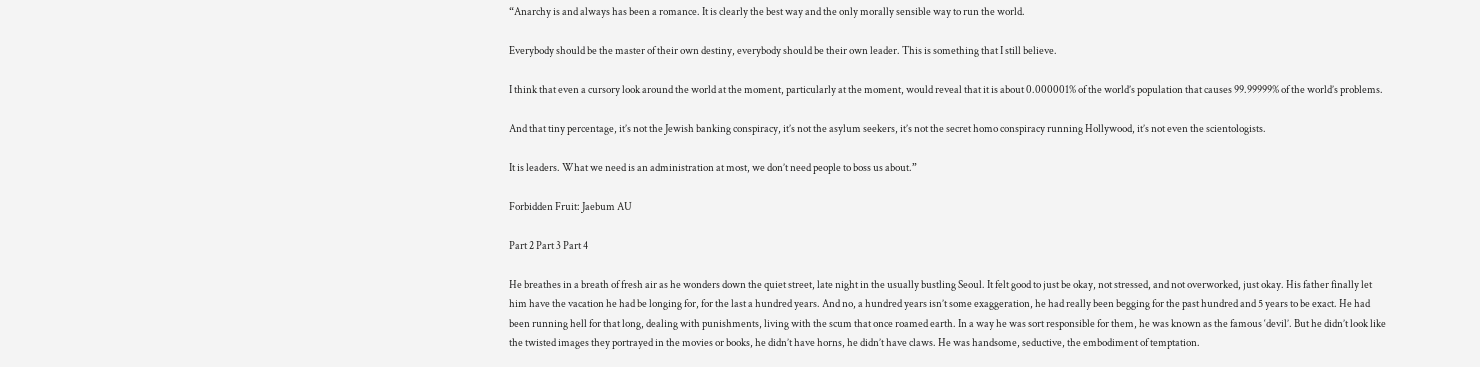“Anarchy is and always has been a romance. It is clearly the best way and the only morally sensible way to run the world.

Everybody should be the master of their own destiny, everybody should be their own leader. This is something that I still believe.

I think that even a cursory look around the world at the moment, particularly at the moment, would reveal that it is about 0.000001% of the world’s population that causes 99.99999% of the world’s problems.

And that tiny percentage, it’s not the Jewish banking conspiracy, it’s not the asylum seekers, it’s not the secret homo conspiracy running Hollywood, it’s not even the scientologists.

It is leaders. What we need is an administration at most, we don’t need people to boss us about.”

Forbidden Fruit: Jaebum AU

Part 2 Part 3 Part 4

He breathes in a breath of fresh air as he wonders down the quiet street, late night in the usually bustling Seoul. It felt good to just be okay, not stressed, and not overworked, just okay. His father finally let him have the vacation he had be longing for, for the last a hundred years. And no, a hundred years isn’t some exaggeration, he had really been begging for the past hundred and 5 years to be exact. He had been running hell for that long, dealing with punishments, living with the scum that once roamed earth. In a way he was sort responsible for them, he was known as the famous ‘devil’. But he didn’t look like the twisted images they portrayed in the movies or books, he didn’t have horns, he didn’t have claws. He was handsome, seductive, the embodiment of temptation.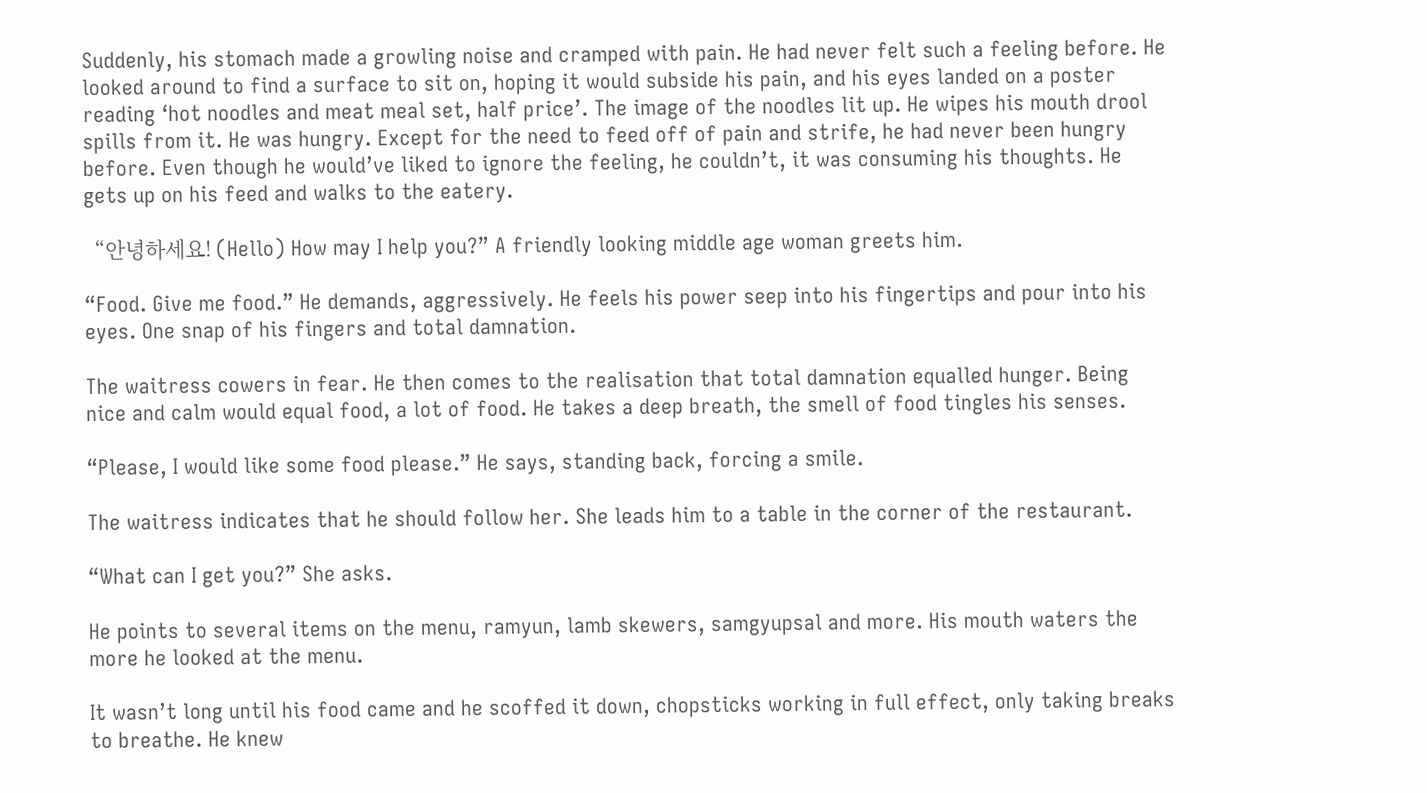Suddenly, his stomach made a growling noise and cramped with pain. He had never felt such a feeling before. He looked around to find a surface to sit on, hoping it would subside his pain, and his eyes landed on a poster reading ‘hot noodles and meat meal set, half price’. The image of the noodles lit up. He wipes his mouth drool spills from it. He was hungry. Except for the need to feed off of pain and strife, he had never been hungry before. Even though he would’ve liked to ignore the feeling, he couldn’t, it was consuming his thoughts. He gets up on his feed and walks to the eatery.

“안녕하세요! (Hello) How may I help you?” A friendly looking middle age woman greets him.

“Food. Give me food.” He demands, aggressively. He feels his power seep into his fingertips and pour into his eyes. One snap of his fingers and total damnation.

The waitress cowers in fear. He then comes to the realisation that total damnation equalled hunger. Being nice and calm would equal food, a lot of food. He takes a deep breath, the smell of food tingles his senses.

“Please, I would like some food please.” He says, standing back, forcing a smile.

The waitress indicates that he should follow her. She leads him to a table in the corner of the restaurant.

“What can I get you?” She asks.

He points to several items on the menu, ramyun, lamb skewers, samgyupsal and more. His mouth waters the more he looked at the menu.

It wasn’t long until his food came and he scoffed it down, chopsticks working in full effect, only taking breaks to breathe. He knew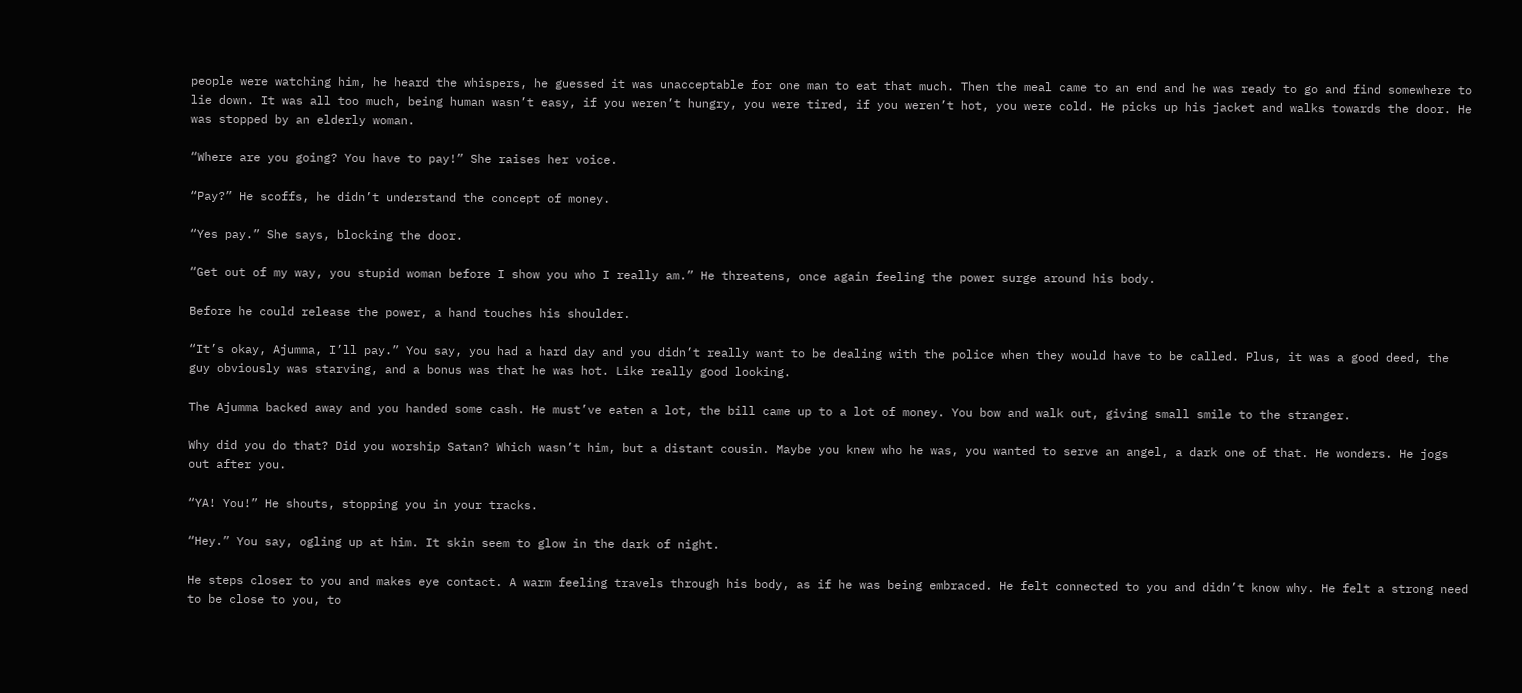people were watching him, he heard the whispers, he guessed it was unacceptable for one man to eat that much. Then the meal came to an end and he was ready to go and find somewhere to lie down. It was all too much, being human wasn’t easy, if you weren’t hungry, you were tired, if you weren’t hot, you were cold. He picks up his jacket and walks towards the door. He was stopped by an elderly woman.

“Where are you going? You have to pay!” She raises her voice.

“Pay?” He scoffs, he didn’t understand the concept of money.

“Yes pay.” She says, blocking the door.

“Get out of my way, you stupid woman before I show you who I really am.” He threatens, once again feeling the power surge around his body.

Before he could release the power, a hand touches his shoulder.

“It’s okay, Ajumma, I’ll pay.” You say, you had a hard day and you didn’t really want to be dealing with the police when they would have to be called. Plus, it was a good deed, the guy obviously was starving, and a bonus was that he was hot. Like really good looking.

The Ajumma backed away and you handed some cash. He must’ve eaten a lot, the bill came up to a lot of money. You bow and walk out, giving small smile to the stranger.

Why did you do that? Did you worship Satan? Which wasn’t him, but a distant cousin. Maybe you knew who he was, you wanted to serve an angel, a dark one of that. He wonders. He jogs out after you.

“YA! You!” He shouts, stopping you in your tracks.

“Hey.” You say, ogling up at him. It skin seem to glow in the dark of night.

He steps closer to you and makes eye contact. A warm feeling travels through his body, as if he was being embraced. He felt connected to you and didn’t know why. He felt a strong need to be close to you, to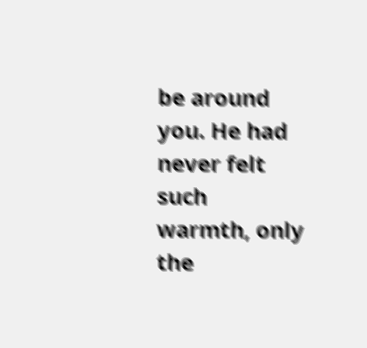be around you. He had never felt such warmth, only the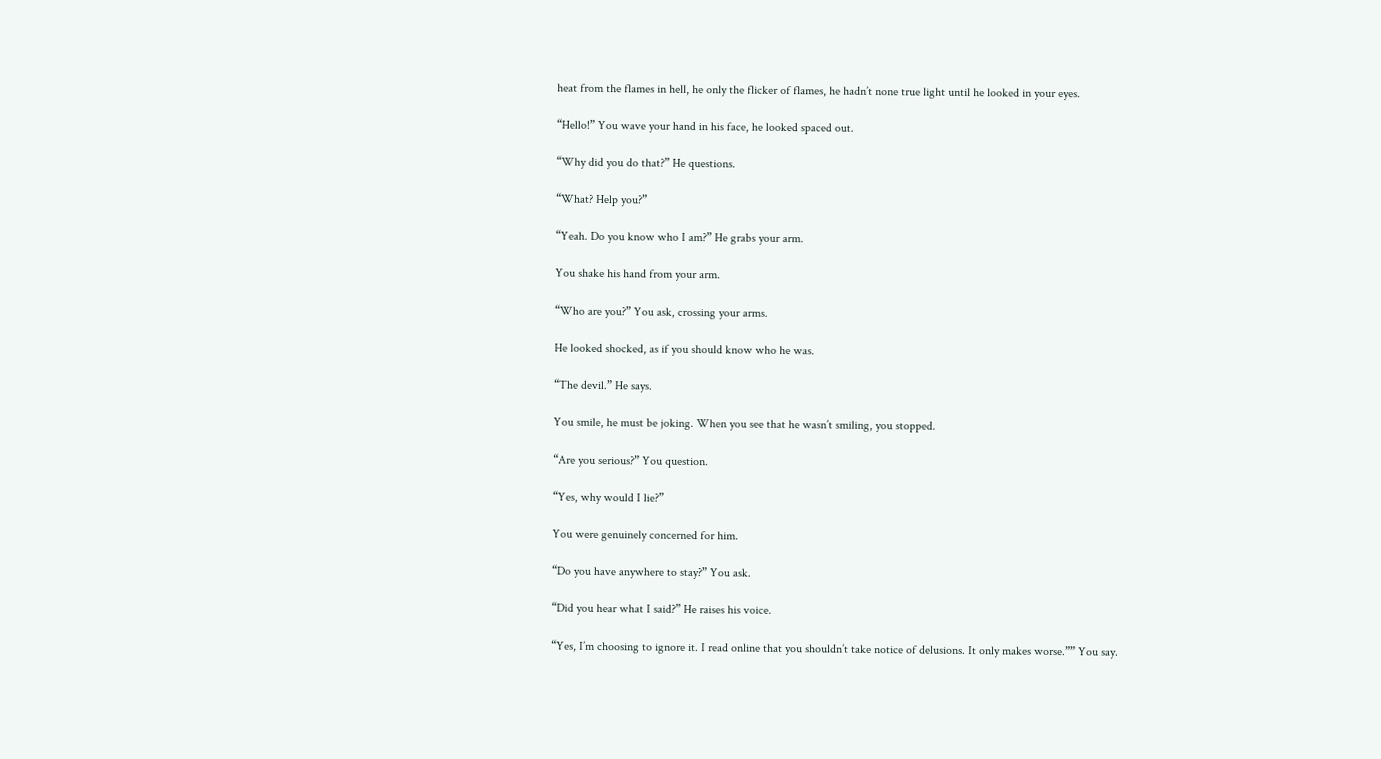heat from the flames in hell, he only the flicker of flames, he hadn’t none true light until he looked in your eyes.

“Hello!” You wave your hand in his face, he looked spaced out.

“Why did you do that?” He questions.

“What? Help you?”

“Yeah. Do you know who I am?” He grabs your arm.

You shake his hand from your arm.

“Who are you?” You ask, crossing your arms.

He looked shocked, as if you should know who he was.

“The devil.” He says.

You smile, he must be joking. When you see that he wasn’t smiling, you stopped.

“Are you serious?” You question.

“Yes, why would I lie?”

You were genuinely concerned for him.

“Do you have anywhere to stay?” You ask.

“Did you hear what I said?” He raises his voice.

“Yes, I’m choosing to ignore it. I read online that you shouldn’t take notice of delusions. It only makes worse.”” You say.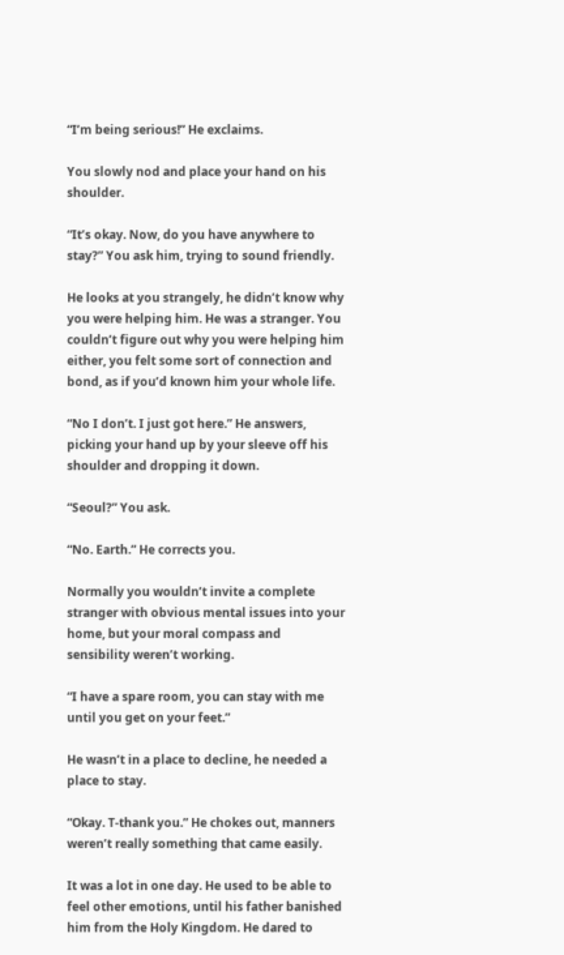“I’m being serious!” He exclaims.

You slowly nod and place your hand on his shoulder.

“It’s okay. Now, do you have anywhere to stay?” You ask him, trying to sound friendly.

He looks at you strangely, he didn’t know why you were helping him. He was a stranger. You couldn’t figure out why you were helping him either, you felt some sort of connection and bond, as if you’d known him your whole life.

“No I don’t. I just got here.” He answers, picking your hand up by your sleeve off his shoulder and dropping it down.

“Seoul?” You ask.

“No. Earth.” He corrects you.

Normally you wouldn’t invite a complete stranger with obvious mental issues into your home, but your moral compass and sensibility weren’t working.

“I have a spare room, you can stay with me until you get on your feet.”

He wasn’t in a place to decline, he needed a place to stay.

“Okay. T-thank you.” He chokes out, manners weren’t really something that came easily.

It was a lot in one day. He used to be able to feel other emotions, until his father banished him from the Holy Kingdom. He dared to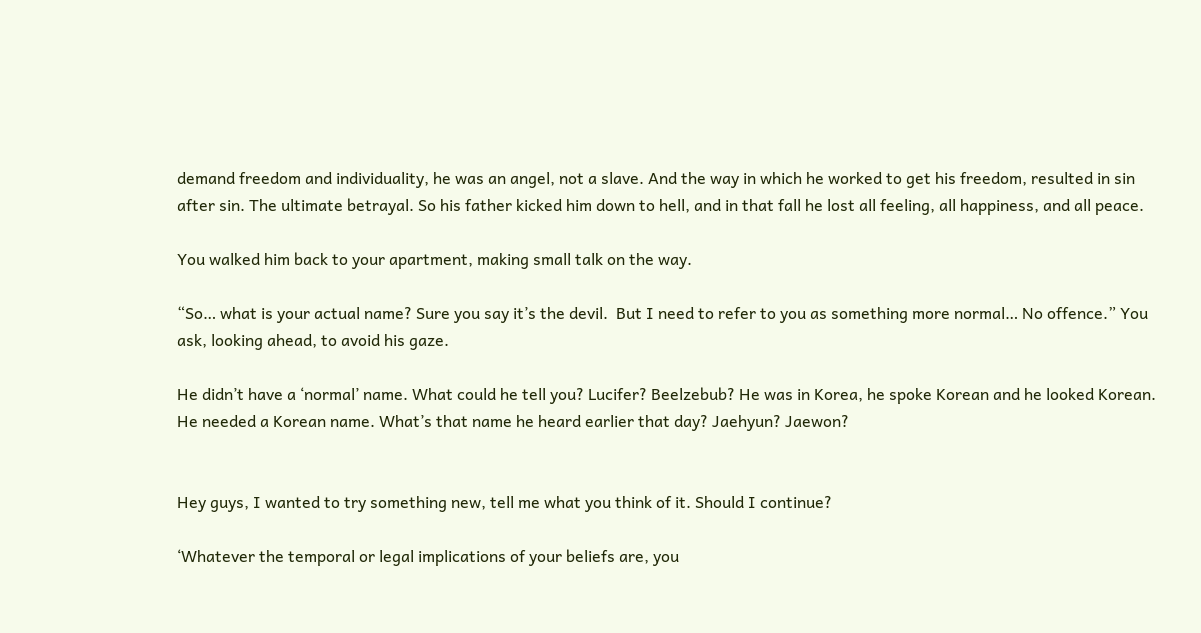demand freedom and individuality, he was an angel, not a slave. And the way in which he worked to get his freedom, resulted in sin after sin. The ultimate betrayal. So his father kicked him down to hell, and in that fall he lost all feeling, all happiness, and all peace.

You walked him back to your apartment, making small talk on the way.

“So… what is your actual name? Sure you say it’s the devil.  But I need to refer to you as something more normal… No offence.” You ask, looking ahead, to avoid his gaze.

He didn’t have a ‘normal’ name. What could he tell you? Lucifer? Beelzebub? He was in Korea, he spoke Korean and he looked Korean. He needed a Korean name. What’s that name he heard earlier that day? Jaehyun? Jaewon?


Hey guys, I wanted to try something new, tell me what you think of it. Should I continue?

‘Whatever the temporal or legal implications of your beliefs are, you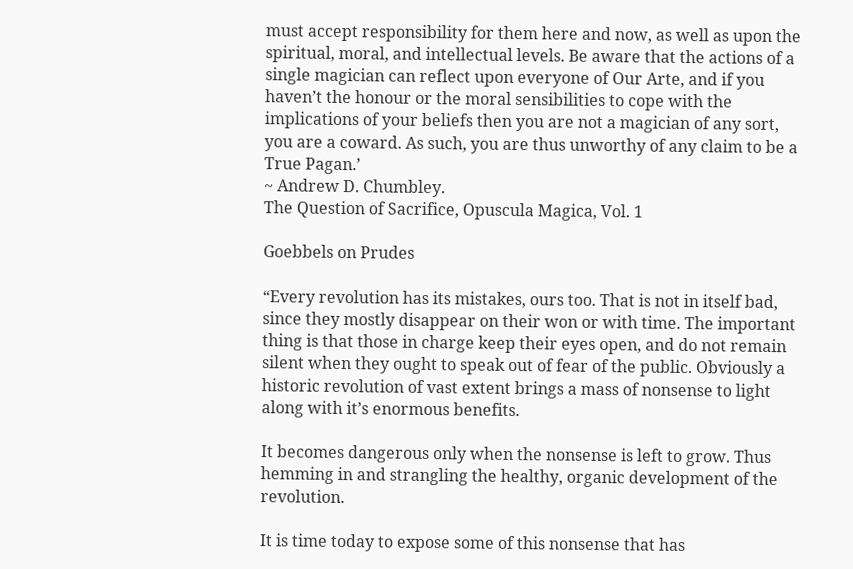must accept responsibility for them here and now, as well as upon the spiritual, moral, and intellectual levels. Be aware that the actions of a single magician can reflect upon everyone of Our Arte, and if you haven’t the honour or the moral sensibilities to cope with the implications of your beliefs then you are not a magician of any sort, you are a coward. As such, you are thus unworthy of any claim to be a True Pagan.’
~ Andrew D. Chumbley.
The Question of Sacrifice, Opuscula Magica, Vol. 1

Goebbels on Prudes

“Every revolution has its mistakes, ours too. That is not in itself bad, since they mostly disappear on their won or with time. The important thing is that those in charge keep their eyes open, and do not remain silent when they ought to speak out of fear of the public. Obviously a historic revolution of vast extent brings a mass of nonsense to light along with it’s enormous benefits.

It becomes dangerous only when the nonsense is left to grow. Thus hemming in and strangling the healthy, organic development of the revolution.

It is time today to expose some of this nonsense that has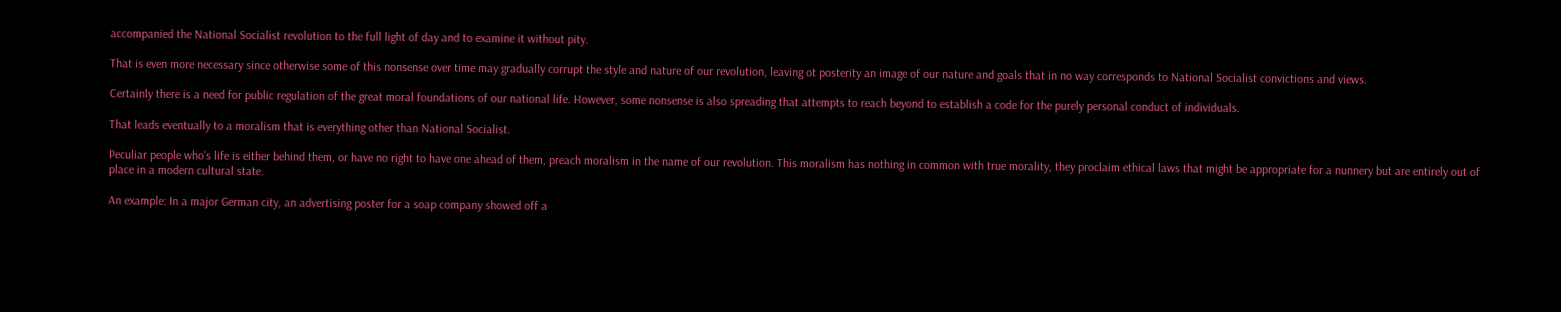accompanied the National Socialist revolution to the full light of day and to examine it without pity.

That is even more necessary since otherwise some of this nonsense over time may gradually corrupt the style and nature of our revolution, leaving ot posterity an image of our nature and goals that in no way corresponds to National Socialist convictions and views.

Certainly there is a need for public regulation of the great moral foundations of our national life. However, some nonsense is also spreading that attempts to reach beyond to establish a code for the purely personal conduct of individuals.

That leads eventually to a moralism that is everything other than National Socialist.

Peculiar people who’s life is either behind them, or have no right to have one ahead of them, preach moralism in the name of our revolution. This moralism has nothing in common with true morality, they proclaim ethical laws that might be appropriate for a nunnery but are entirely out of place in a modern cultural state.

An example: In a major German city, an advertising poster for a soap company showed off a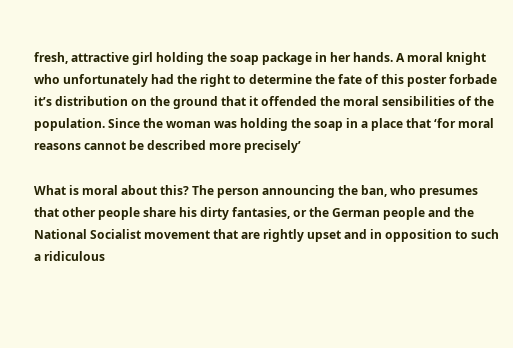fresh, attractive girl holding the soap package in her hands. A moral knight who unfortunately had the right to determine the fate of this poster forbade it’s distribution on the ground that it offended the moral sensibilities of the population. Since the woman was holding the soap in a place that ‘for moral reasons cannot be described more precisely’

What is moral about this? The person announcing the ban, who presumes that other people share his dirty fantasies, or the German people and the National Socialist movement that are rightly upset and in opposition to such a ridiculous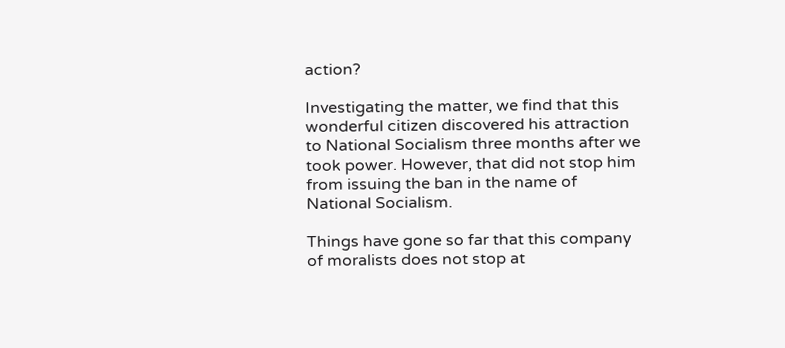action?

Investigating the matter, we find that this wonderful citizen discovered his attraction to National Socialism three months after we took power. However, that did not stop him from issuing the ban in the name of National Socialism.

Things have gone so far that this company of moralists does not stop at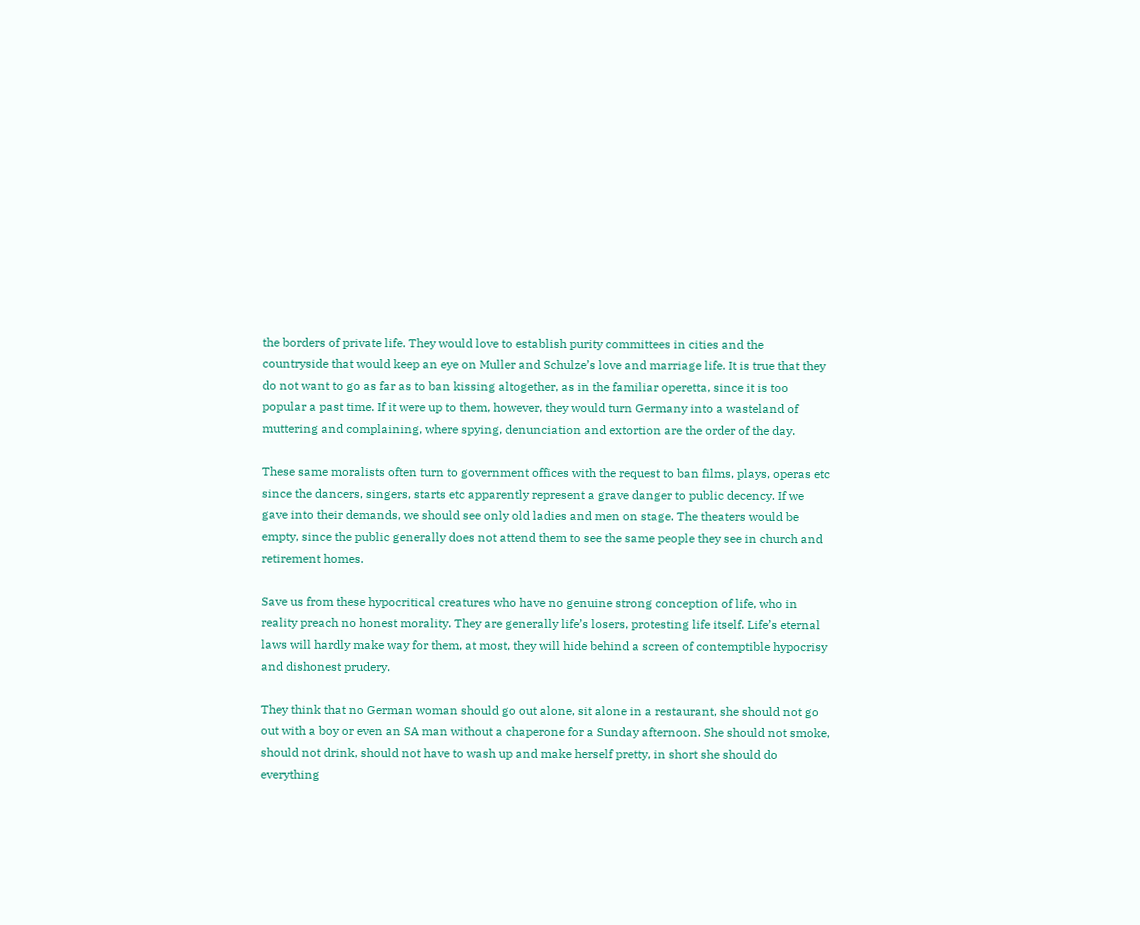the borders of private life. They would love to establish purity committees in cities and the countryside that would keep an eye on Muller and Schulze’s love and marriage life. It is true that they do not want to go as far as to ban kissing altogether, as in the familiar operetta, since it is too popular a past time. If it were up to them, however, they would turn Germany into a wasteland of muttering and complaining, where spying, denunciation and extortion are the order of the day.

These same moralists often turn to government offices with the request to ban films, plays, operas etc since the dancers, singers, starts etc apparently represent a grave danger to public decency. If we gave into their demands, we should see only old ladies and men on stage. The theaters would be empty, since the public generally does not attend them to see the same people they see in church and retirement homes.

Save us from these hypocritical creatures who have no genuine strong conception of life, who in reality preach no honest morality. They are generally life’s losers, protesting life itself. Life’s eternal laws will hardly make way for them, at most, they will hide behind a screen of contemptible hypocrisy and dishonest prudery.

They think that no German woman should go out alone, sit alone in a restaurant, she should not go out with a boy or even an SA man without a chaperone for a Sunday afternoon. She should not smoke, should not drink, should not have to wash up and make herself pretty, in short she should do everything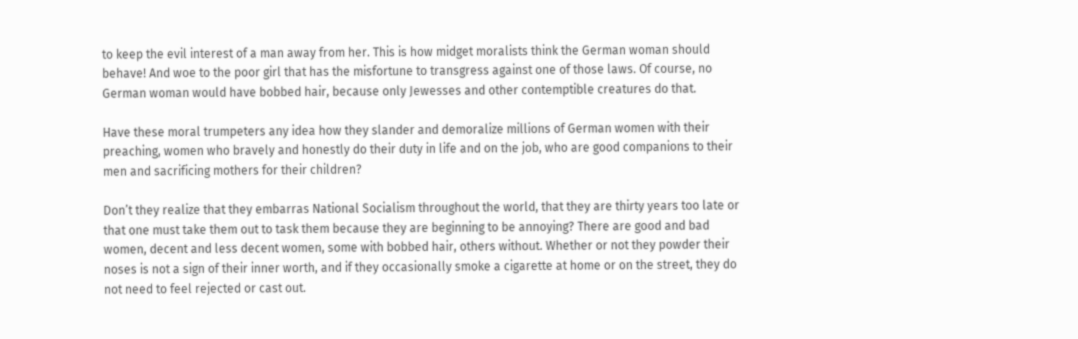to keep the evil interest of a man away from her. This is how midget moralists think the German woman should behave! And woe to the poor girl that has the misfortune to transgress against one of those laws. Of course, no German woman would have bobbed hair, because only Jewesses and other contemptible creatures do that.

Have these moral trumpeters any idea how they slander and demoralize millions of German women with their preaching, women who bravely and honestly do their duty in life and on the job, who are good companions to their men and sacrificing mothers for their children?

Don’t they realize that they embarras National Socialism throughout the world, that they are thirty years too late or that one must take them out to task them because they are beginning to be annoying? There are good and bad women, decent and less decent women, some with bobbed hair, others without. Whether or not they powder their noses is not a sign of their inner worth, and if they occasionally smoke a cigarette at home or on the street, they do not need to feel rejected or cast out.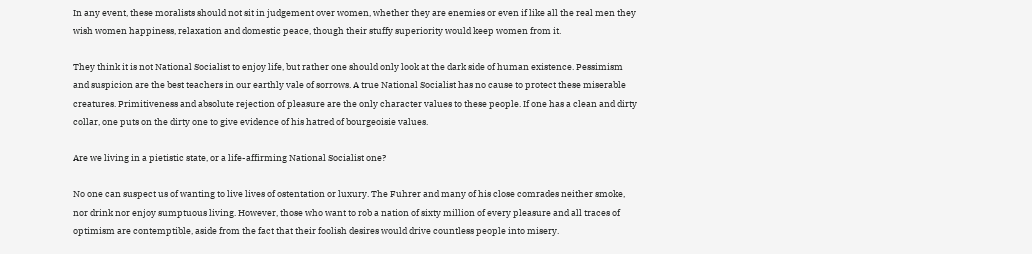In any event, these moralists should not sit in judgement over women, whether they are enemies or even if like all the real men they wish women happiness, relaxation and domestic peace, though their stuffy superiority would keep women from it.

They think it is not National Socialist to enjoy life, but rather one should only look at the dark side of human existence. Pessimism and suspicion are the best teachers in our earthly vale of sorrows. A true National Socialist has no cause to protect these miserable creatures. Primitiveness and absolute rejection of pleasure are the only character values to these people. If one has a clean and dirty collar, one puts on the dirty one to give evidence of his hatred of bourgeoisie values.

Are we living in a pietistic state, or a life-affirming National Socialist one?

No one can suspect us of wanting to live lives of ostentation or luxury. The Fuhrer and many of his close comrades neither smoke, nor drink nor enjoy sumptuous living. However, those who want to rob a nation of sixty million of every pleasure and all traces of optimism are contemptible, aside from the fact that their foolish desires would drive countless people into misery.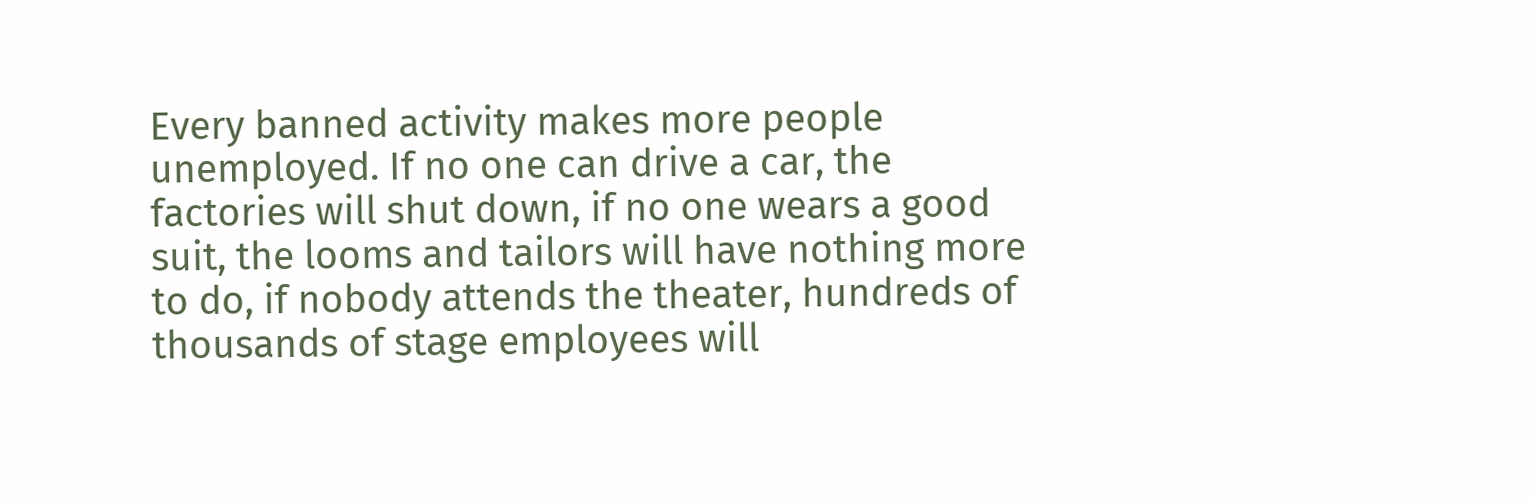Every banned activity makes more people unemployed. If no one can drive a car, the factories will shut down, if no one wears a good suit, the looms and tailors will have nothing more to do, if nobody attends the theater, hundreds of thousands of stage employees will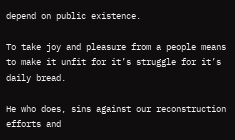depend on public existence.

To take joy and pleasure from a people means to make it unfit for it’s struggle for it’s daily bread.

He who does, sins against our reconstruction efforts and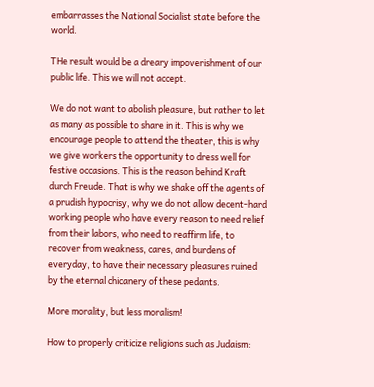embarrasses the National Socialist state before the world.

THe result would be a dreary impoverishment of our public life. This we will not accept.

We do not want to abolish pleasure, but rather to let as many as possible to share in it. This is why we encourage people to attend the theater, this is why we give workers the opportunity to dress well for festive occasions. This is the reason behind Kraft durch Freude. That is why we shake off the agents of a prudish hypocrisy, why we do not allow decent-hard working people who have every reason to need relief from their labors, who need to reaffirm life, to recover from weakness, cares, and burdens of everyday, to have their necessary pleasures ruined by the eternal chicanery of these pedants.

More morality, but less moralism!

How to properly criticize religions such as Judaism: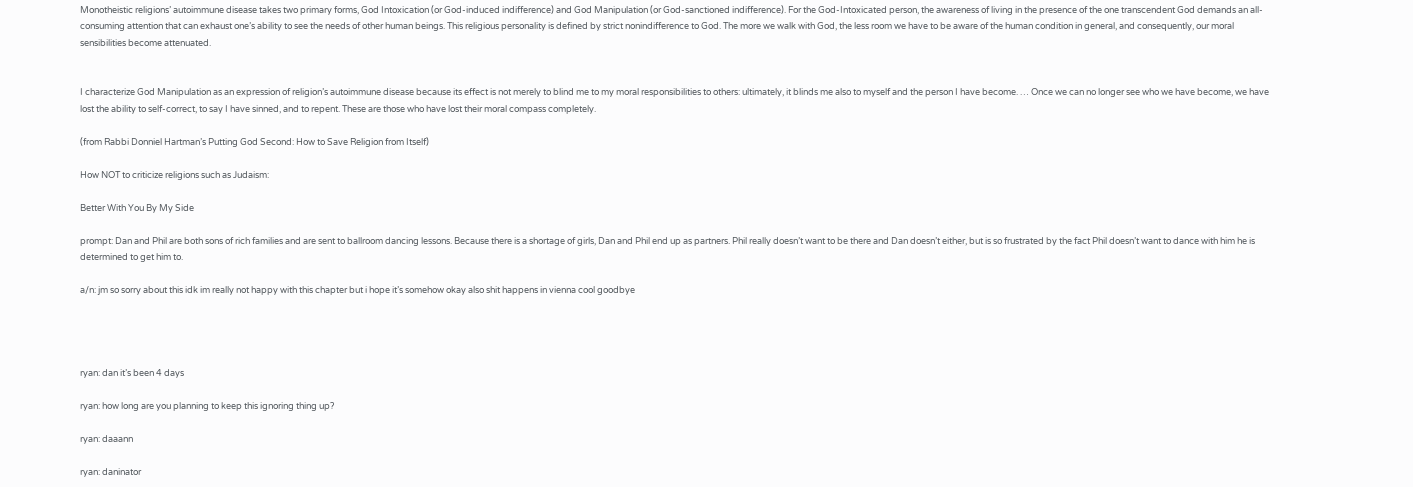Monotheistic religions’ autoimmune disease takes two primary forms, God Intoxication (or God-induced indifference) and God Manipulation (or God-sanctioned indifference). For the God-Intoxicated person, the awareness of living in the presence of the one transcendent God demands an all-consuming attention that can exhaust one’s ability to see the needs of other human beings. This religious personality is defined by strict nonindifference to God. The more we walk with God, the less room we have to be aware of the human condition in general, and consequently, our moral sensibilities become attenuated.


I characterize God Manipulation as an expression of religion’s autoimmune disease because its effect is not merely to blind me to my moral responsibilities to others: ultimately, it blinds me also to myself and the person I have become. … Once we can no longer see who we have become, we have lost the ability to self-correct, to say I have sinned, and to repent. These are those who have lost their moral compass completely.

(from Rabbi Donniel Hartman’s Putting God Second: How to Save Religion from Itself)

How NOT to criticize religions such as Judaism:

Better With You By My Side

prompt: Dan and Phil are both sons of rich families and are sent to ballroom dancing lessons. Because there is a shortage of girls, Dan and Phil end up as partners. Phil really doesn’t want to be there and Dan doesn’t either, but is so frustrated by the fact Phil doesn’t want to dance with him he is determined to get him to.

a/n: jm so sorry about this idk im really not happy with this chapter but i hope it’s somehow okay also shit happens in vienna cool goodbye




ryan: dan it’s been 4 days

ryan: how long are you planning to keep this ignoring thing up?

ryan: daaann

ryan: daninator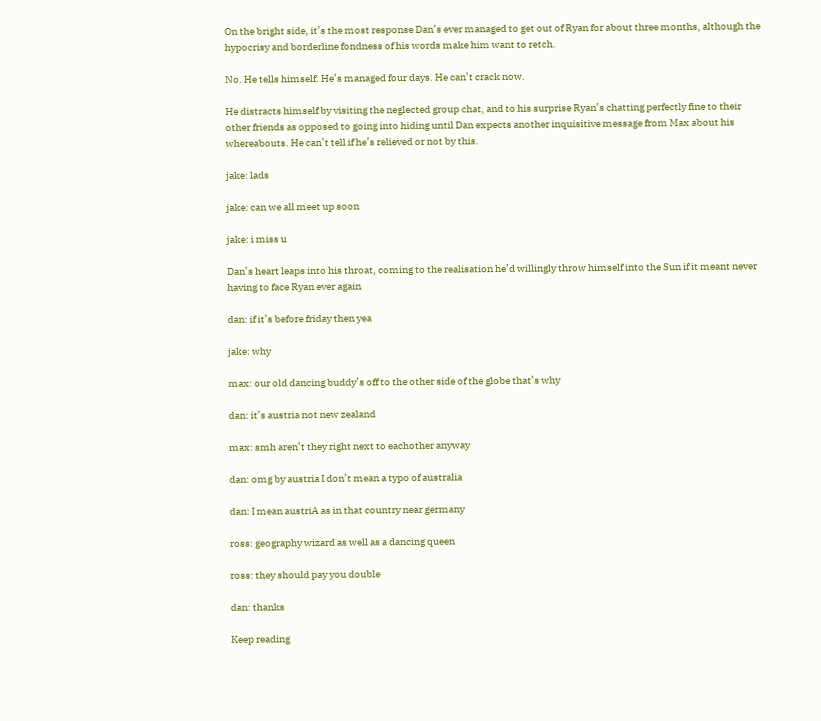On the bright side, it’s the most response Dan’s ever managed to get out of Ryan for about three months, although the hypocrisy and borderline fondness of his words make him want to retch.

No. He tells himself. He’s managed four days. He can’t crack now.

He distracts himself by visiting the neglected group chat, and to his surprise Ryan’s chatting perfectly fine to their other friends as opposed to going into hiding until Dan expects another inquisitive message from Max about his whereabouts. He can’t tell if he’s relieved or not by this.

jake: lads

jake: can we all meet up soon

jake: i miss u

Dan’s heart leaps into his throat, coming to the realisation he’d willingly throw himself into the Sun if it meant never having to face Ryan ever again

dan: if it’s before friday then yea

jake: why

max: our old dancing buddy’s off to the other side of the globe that’s why

dan: it’s austria not new zealand

max: smh aren’t they right next to eachother anyway

dan: omg by austria I don’t mean a typo of australia

dan: I mean austriA as in that country near germany

ross: geography wizard as well as a dancing queen

ross: they should pay you double

dan: thanks

Keep reading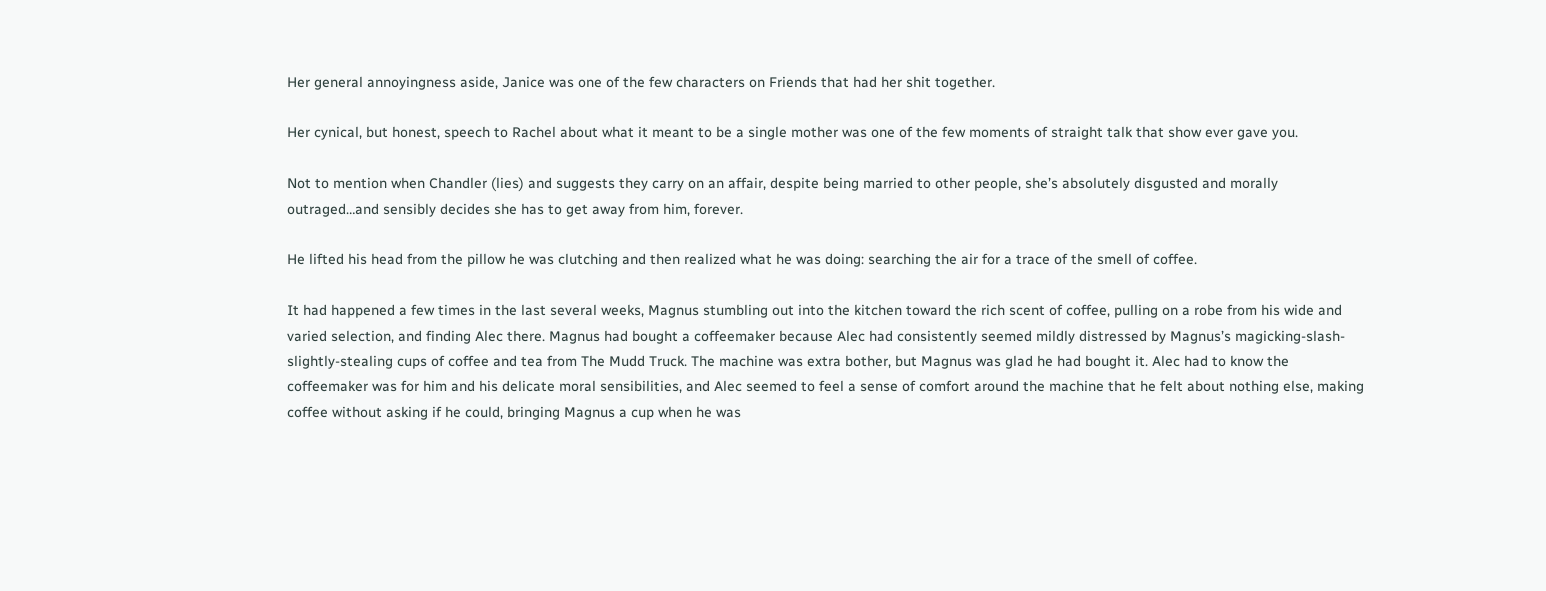Her general annoyingness aside, Janice was one of the few characters on Friends that had her shit together.

Her cynical, but honest, speech to Rachel about what it meant to be a single mother was one of the few moments of straight talk that show ever gave you.

Not to mention when Chandler (lies) and suggests they carry on an affair, despite being married to other people, she’s absolutely disgusted and morally outraged…and sensibly decides she has to get away from him, forever.

He lifted his head from the pillow he was clutching and then realized what he was doing: searching the air for a trace of the smell of coffee.

It had happened a few times in the last several weeks, Magnus stumbling out into the kitchen toward the rich scent of coffee, pulling on a robe from his wide and varied selection, and finding Alec there. Magnus had bought a coffeemaker because Alec had consistently seemed mildly distressed by Magnus’s magicking-slash-slightly-stealing cups of coffee and tea from The Mudd Truck. The machine was extra bother, but Magnus was glad he had bought it. Alec had to know the coffeemaker was for him and his delicate moral sensibilities, and Alec seemed to feel a sense of comfort around the machine that he felt about nothing else, making coffee without asking if he could, bringing Magnus a cup when he was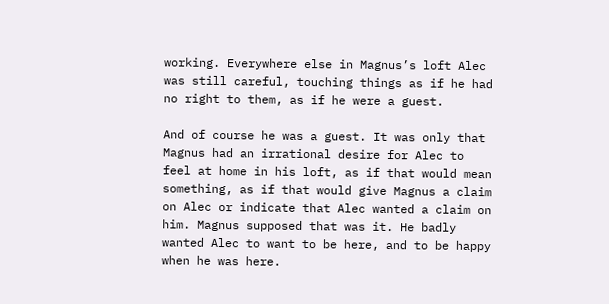working. Everywhere else in Magnus’s loft Alec was still careful, touching things as if he had no right to them, as if he were a guest.

And of course he was a guest. It was only that Magnus had an irrational desire for Alec to feel at home in his loft, as if that would mean something, as if that would give Magnus a claim on Alec or indicate that Alec wanted a claim on him. Magnus supposed that was it. He badly wanted Alec to want to be here, and to be happy when he was here.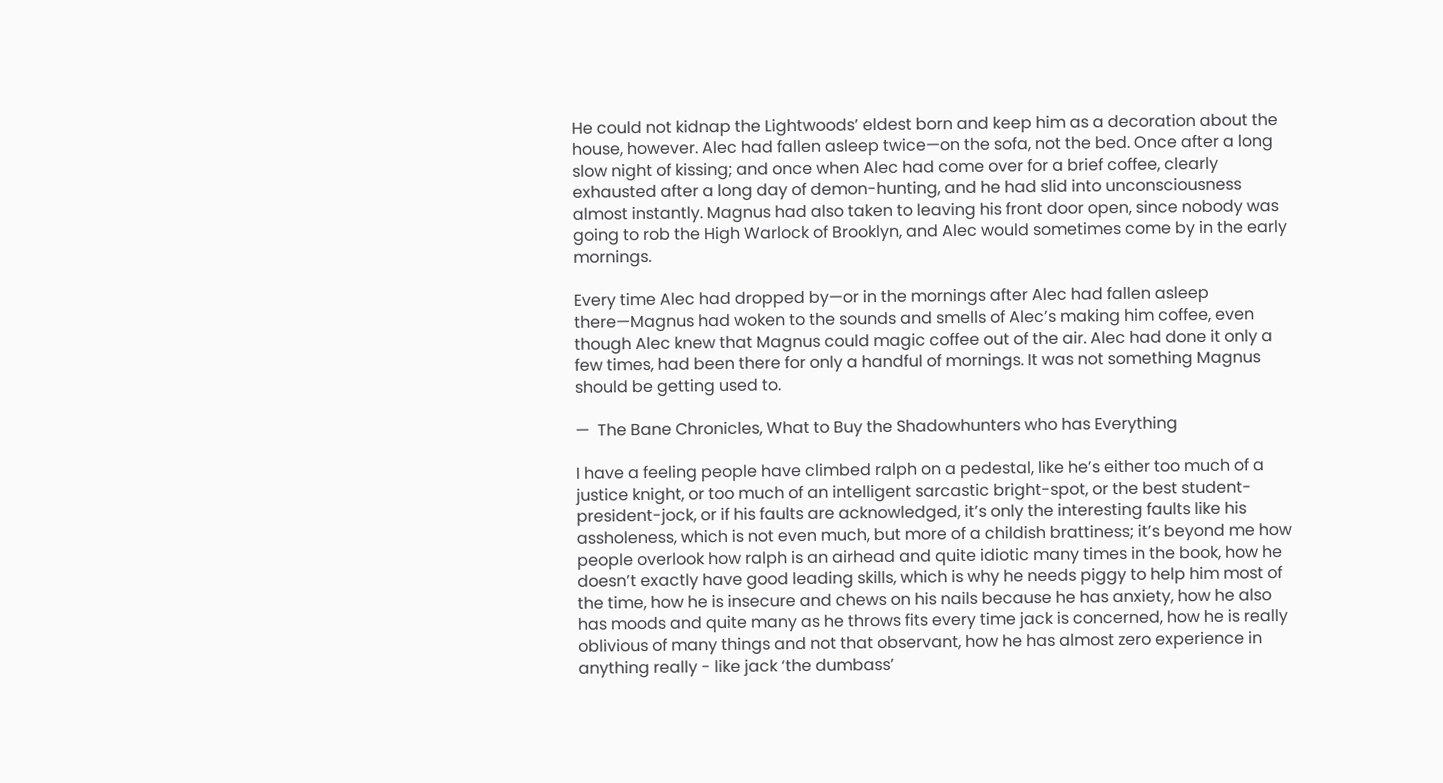He could not kidnap the Lightwoods’ eldest born and keep him as a decoration about the house, however. Alec had fallen asleep twice—on the sofa, not the bed. Once after a long slow night of kissing; and once when Alec had come over for a brief coffee, clearly exhausted after a long day of demon-hunting, and he had slid into unconsciousness almost instantly. Magnus had also taken to leaving his front door open, since nobody was going to rob the High Warlock of Brooklyn, and Alec would sometimes come by in the early mornings.

Every time Alec had dropped by—or in the mornings after Alec had fallen asleep there—Magnus had woken to the sounds and smells of Alec’s making him coffee, even though Alec knew that Magnus could magic coffee out of the air. Alec had done it only a few times, had been there for only a handful of mornings. It was not something Magnus should be getting used to.

—  The Bane Chronicles, What to Buy the Shadowhunters who has Everything

I have a feeling people have climbed ralph on a pedestal, like he’s either too much of a justice knight, or too much of an intelligent sarcastic bright-spot, or the best student-president-jock, or if his faults are acknowledged, it’s only the interesting faults like his assholeness, which is not even much, but more of a childish brattiness; it’s beyond me how people overlook how ralph is an airhead and quite idiotic many times in the book, how he doesn’t exactly have good leading skills, which is why he needs piggy to help him most of the time, how he is insecure and chews on his nails because he has anxiety, how he also has moods and quite many as he throws fits every time jack is concerned, how he is really oblivious of many things and not that observant, how he has almost zero experience in anything really - like jack ‘the dumbass’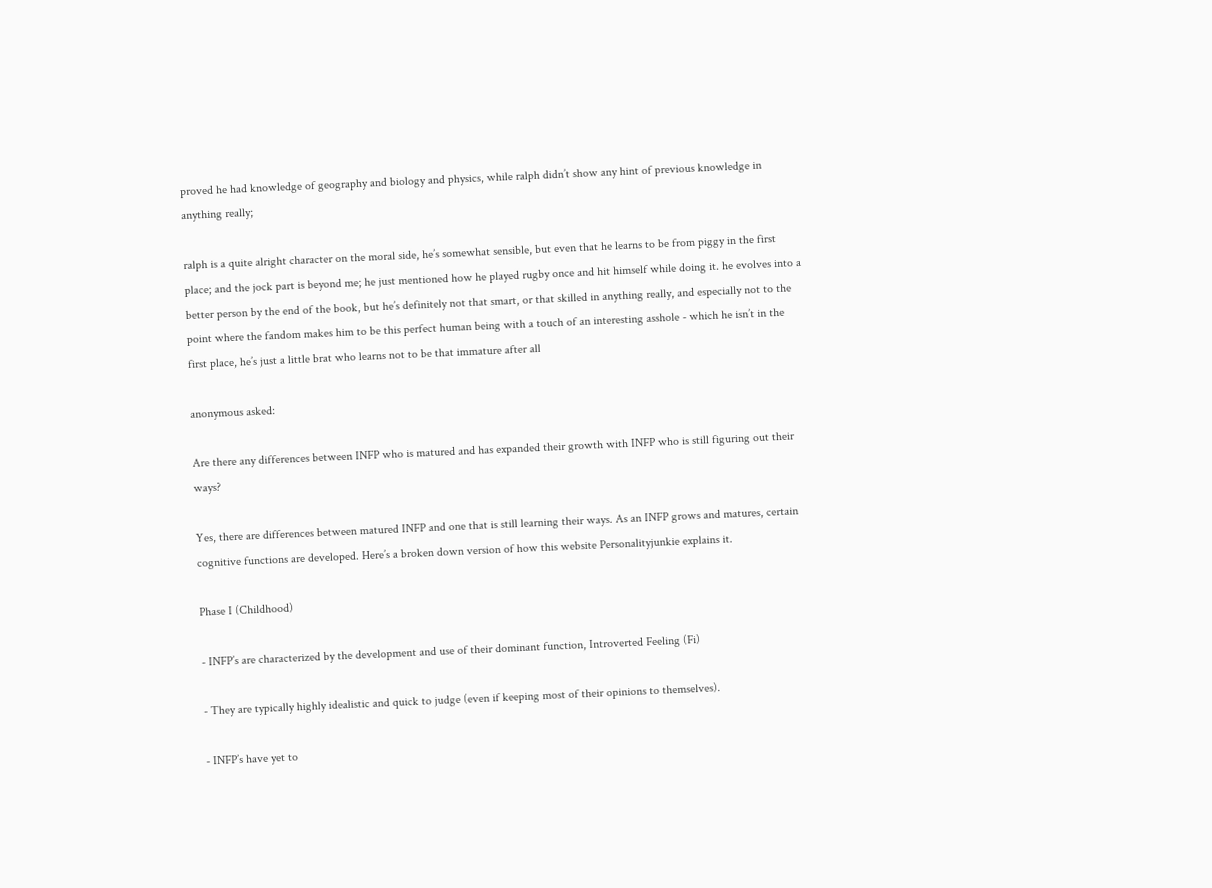proved he had knowledge of geography and biology and physics, while ralph didn’t show any hint of previous knowledge in anything really;

ralph is a quite alright character on the moral side, he’s somewhat sensible, but even that he learns to be from piggy in the first place; and the jock part is beyond me; he just mentioned how he played rugby once and hit himself while doing it. he evolves into a better person by the end of the book, but he’s definitely not that smart, or that skilled in anything really, and especially not to the point where the fandom makes him to be this perfect human being with a touch of an interesting asshole - which he isn’t in the first place, he’s just a little brat who learns not to be that immature after all

anonymous asked:

Are there any differences between INFP who is matured and has expanded their growth with INFP who is still figuring out their ways?

Yes, there are differences between matured INFP and one that is still learning their ways. As an INFP grows and matures, certain cognitive functions are developed. Here’s a broken down version of how this website Personalityjunkie explains it.

Phase I (Childhood)

- INFP’s are characterized by the development and use of their dominant function, Introverted Feeling (Fi)

- They are typically highly idealistic and quick to judge (even if keeping most of their opinions to themselves).

- INFP’s have yet to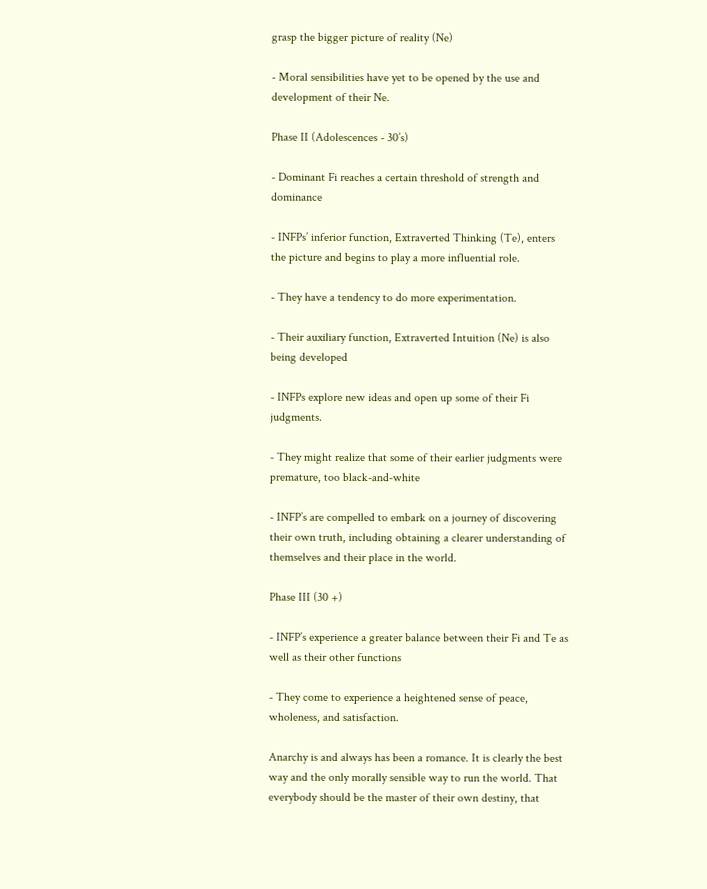grasp the bigger picture of reality (Ne)

- Moral sensibilities have yet to be opened by the use and development of their Ne.

Phase II (Adolescences - 30’s)

- Dominant Fi reaches a certain threshold of strength and dominance

- INFPs’ inferior function, Extraverted Thinking (Te), enters the picture and begins to play a more influential role.

- They have a tendency to do more experimentation.

- Their auxiliary function, Extraverted Intuition (Ne) is also being developed

- INFPs explore new ideas and open up some of their Fi judgments.

- They might realize that some of their earlier judgments were premature, too black-and-white

- INFP’s are compelled to embark on a journey of discovering their own truth, including obtaining a clearer understanding of themselves and their place in the world.

Phase III (30 +)

- INFP’s experience a greater balance between their Fi and Te as well as their other functions

- They come to experience a heightened sense of peace, wholeness, and satisfaction.

Anarchy is and always has been a romance. It is clearly the best way and the only morally sensible way to run the world. That everybody should be the master of their own destiny, that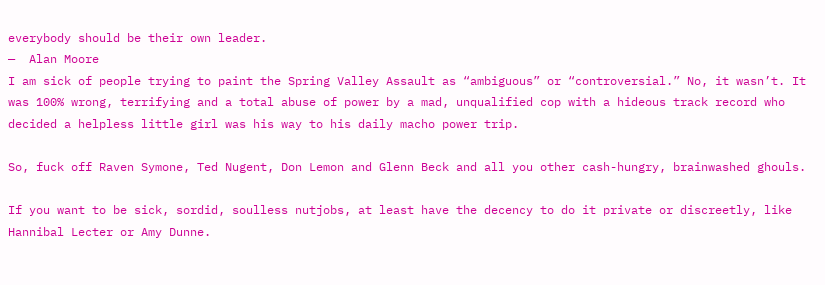everybody should be their own leader.
—  Alan Moore
I am sick of people trying to paint the Spring Valley Assault as “ambiguous” or “controversial.” No, it wasn’t. It was 100% wrong, terrifying and a total abuse of power by a mad, unqualified cop with a hideous track record who decided a helpless little girl was his way to his daily macho power trip.

So, fuck off Raven Symone, Ted Nugent, Don Lemon and Glenn Beck and all you other cash-hungry, brainwashed ghouls.

If you want to be sick, sordid, soulless nutjobs, at least have the decency to do it private or discreetly, like Hannibal Lecter or Amy Dunne.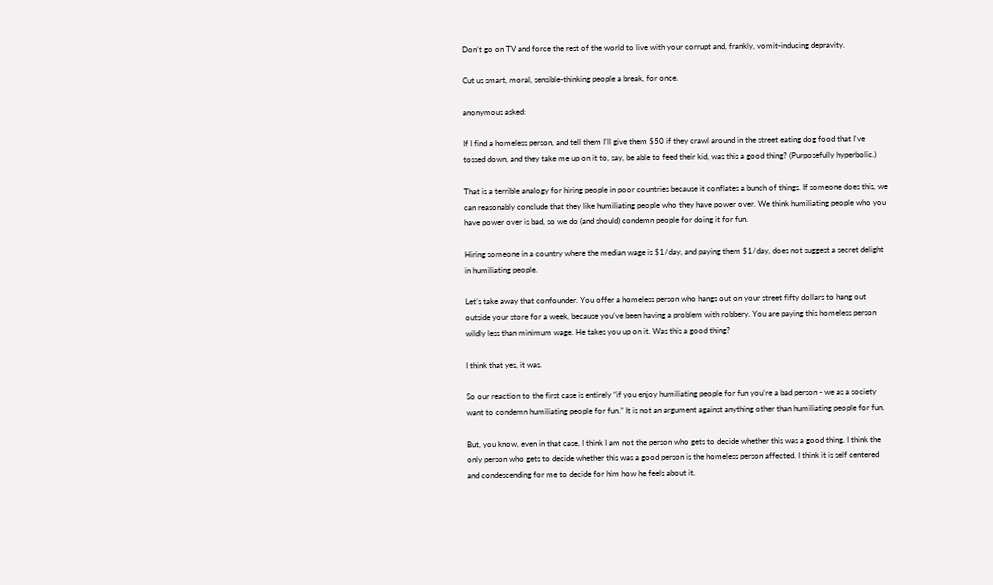Don’t go on TV and force the rest of the world to live with your corrupt and, frankly, vomit-inducing depravity.

Cut us smart, moral, sensible-thinking people a break, for once.

anonymous asked:

If I find a homeless person, and tell them I'll give them $50 if they crawl around in the street eating dog food that I've tossed down, and they take me up on it to, say, be able to feed their kid, was this a good thing? (Purposefully hyperbolic.)

That is a terrible analogy for hiring people in poor countries because it conflates a bunch of things. If someone does this, we can reasonably conclude that they like humiliating people who they have power over. We think humiliating people who you have power over is bad, so we do (and should) condemn people for doing it for fun.

Hiring someone in a country where the median wage is $1/day, and paying them $1/day, does not suggest a secret delight in humiliating people.

Let’s take away that confounder. You offer a homeless person who hangs out on your street fifty dollars to hang out outside your store for a week, because you’ve been having a problem with robbery. You are paying this homeless person wildly less than minimum wage. He takes you up on it. Was this a good thing?

I think that yes, it was.

So our reaction to the first case is entirely “if you enjoy humiliating people for fun you’re a bad person - we as a society want to condemn humiliating people for fun.” It is not an argument against anything other than humiliating people for fun.

But, you know, even in that case, I think I am not the person who gets to decide whether this was a good thing. I think the only person who gets to decide whether this was a good person is the homeless person affected. I think it is self centered and condescending for me to decide for him how he feels about it.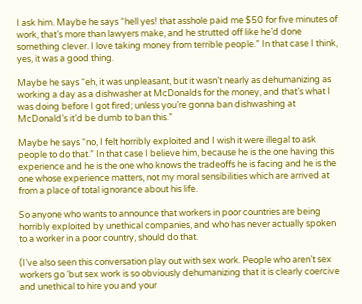I ask him. Maybe he says “hell yes! that asshole paid me $50 for five minutes of work, that’s more than lawyers make, and he strutted off like he’d done something clever. I love taking money from terrible people.” In that case I think, yes, it was a good thing.

Maybe he says “eh, it was unpleasant, but it wasn’t nearly as dehumanizing as working a day as a dishwasher at McDonalds for the money, and that’s what I was doing before I got fired; unless you’re gonna ban dishwashing at McDonald’s it’d be dumb to ban this.”

Maybe he says “no, I felt horribly exploited and I wish it were illegal to ask people to do that.” In that case I believe him, because he is the one having this experience and he is the one who knows the tradeoffs he is facing and he is the one whose experience matters, not my moral sensibilities which are arrived at from a place of total ignorance about his life.

So anyone who wants to announce that workers in poor countries are being horribly exploited by unethical companies, and who has never actually spoken to a worker in a poor country, should do that.

(I’ve also seen this conversation play out with sex work. People who aren’t sex workers go ‘but sex work is so obviously dehumanizing that it is clearly coercive and unethical to hire you and your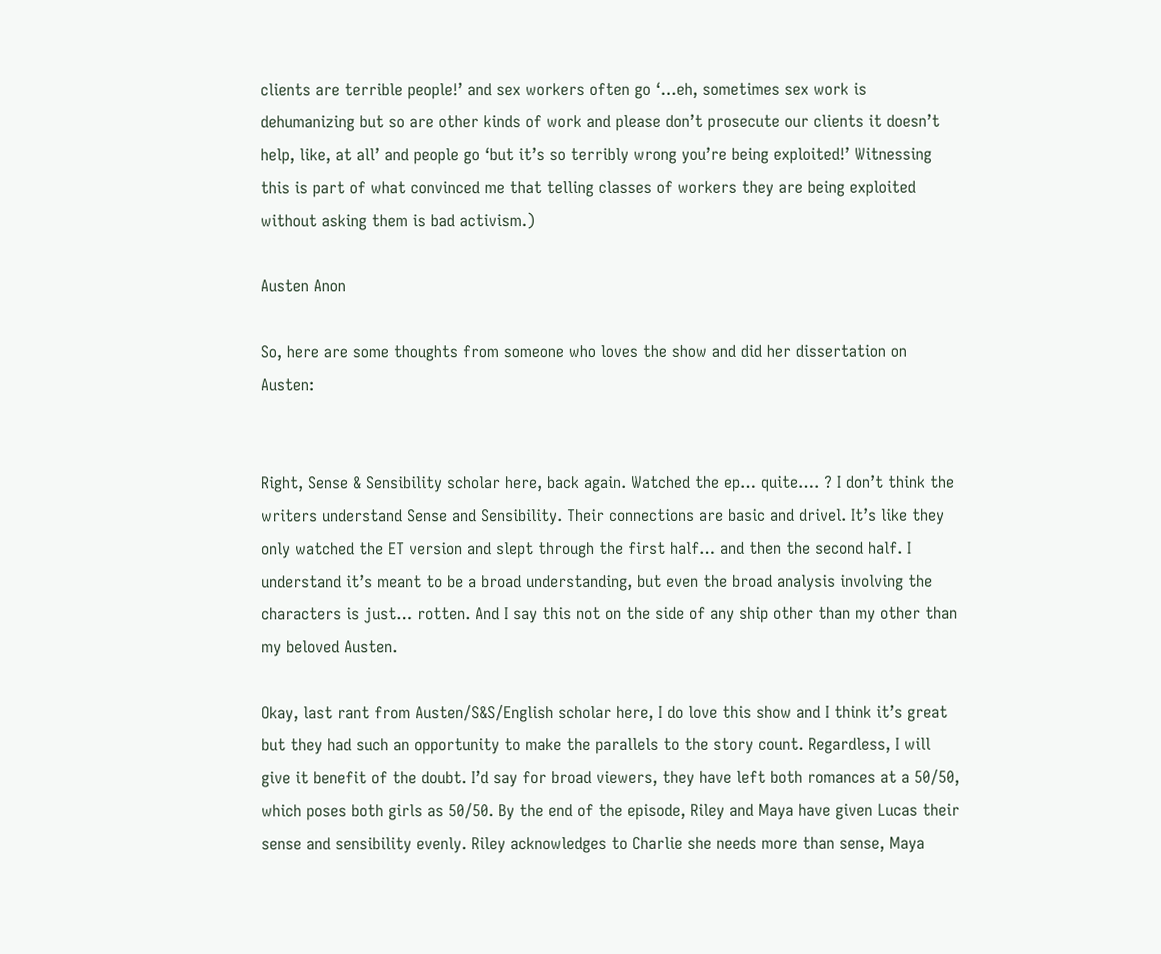clients are terrible people!’ and sex workers often go ‘…eh, sometimes sex work is dehumanizing but so are other kinds of work and please don’t prosecute our clients it doesn’t help, like, at all’ and people go ‘but it’s so terribly wrong you’re being exploited!’ Witnessing this is part of what convinced me that telling classes of workers they are being exploited without asking them is bad activism.)

Austen Anon

So, here are some thoughts from someone who loves the show and did her dissertation on Austen:


Right, Sense & Sensibility scholar here, back again. Watched the ep… quite…. ? I don’t think the writers understand Sense and Sensibility. Their connections are basic and drivel. It’s like they only watched the ET version and slept through the first half… and then the second half. I understand it’s meant to be a broad understanding, but even the broad analysis involving the characters is just… rotten. And I say this not on the side of any ship other than my other than my beloved Austen.

Okay, last rant from Austen/S&S/English scholar here, I do love this show and I think it’s great but they had such an opportunity to make the parallels to the story count. Regardless, I will give it benefit of the doubt. I’d say for broad viewers, they have left both romances at a 50/50, which poses both girls as 50/50. By the end of the episode, Riley and Maya have given Lucas their sense and sensibility evenly. Riley acknowledges to Charlie she needs more than sense, Maya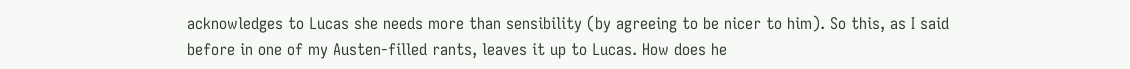acknowledges to Lucas she needs more than sensibility (by agreeing to be nicer to him). So this, as I said before in one of my Austen-filled rants, leaves it up to Lucas. How does he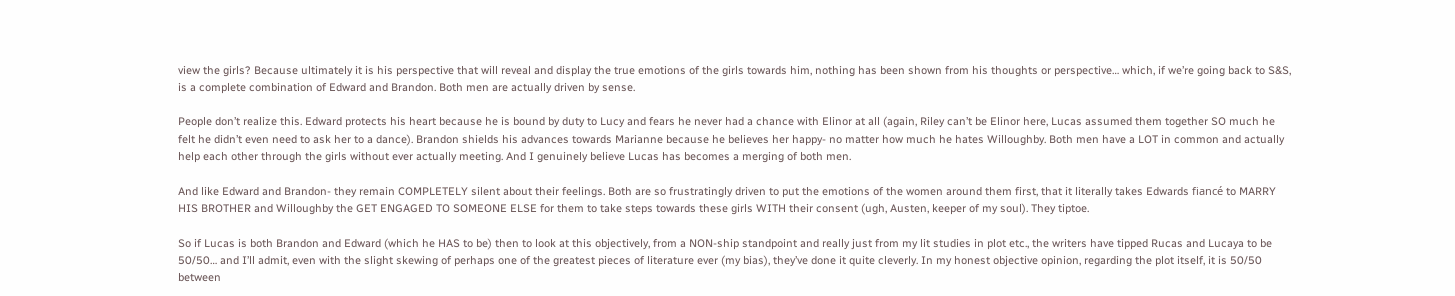view the girls? Because ultimately it is his perspective that will reveal and display the true emotions of the girls towards him, nothing has been shown from his thoughts or perspective… which, if we’re going back to S&S, is a complete combination of Edward and Brandon. Both men are actually driven by sense.

People don’t realize this. Edward protects his heart because he is bound by duty to Lucy and fears he never had a chance with Elinor at all (again, Riley can’t be Elinor here, Lucas assumed them together SO much he felt he didn’t even need to ask her to a dance). Brandon shields his advances towards Marianne because he believes her happy- no matter how much he hates Willoughby. Both men have a LOT in common and actually help each other through the girls without ever actually meeting. And I genuinely believe Lucas has becomes a merging of both men.

And like Edward and Brandon- they remain COMPLETELY silent about their feelings. Both are so frustratingly driven to put the emotions of the women around them first, that it literally takes Edwards fiancé to MARRY HIS BROTHER and Willoughby the GET ENGAGED TO SOMEONE ELSE for them to take steps towards these girls WITH their consent (ugh, Austen, keeper of my soul). They tiptoe.

So if Lucas is both Brandon and Edward (which he HAS to be) then to look at this objectively, from a NON-ship standpoint and really just from my lit studies in plot etc., the writers have tipped Rucas and Lucaya to be 50/50… and I’ll admit, even with the slight skewing of perhaps one of the greatest pieces of literature ever (my bias), they’ve done it quite cleverly. In my honest objective opinion, regarding the plot itself, it is 50/50 between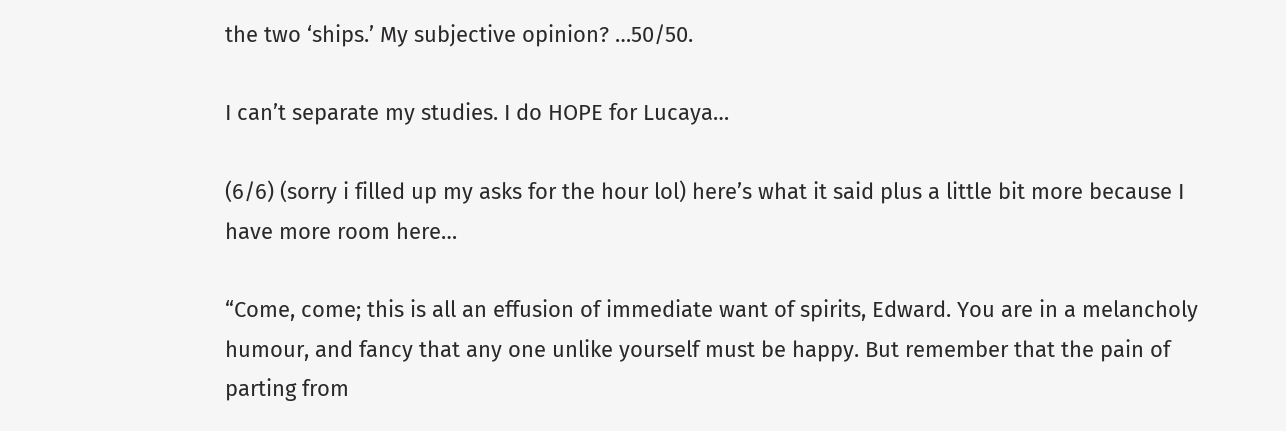the two ‘ships.’ My subjective opinion? …50/50.

I can’t separate my studies. I do HOPE for Lucaya…

(6/6) (sorry i filled up my asks for the hour lol) here’s what it said plus a little bit more because I have more room here…

“Come, come; this is all an effusion of immediate want of spirits, Edward. You are in a melancholy humour, and fancy that any one unlike yourself must be happy. But remember that the pain of parting from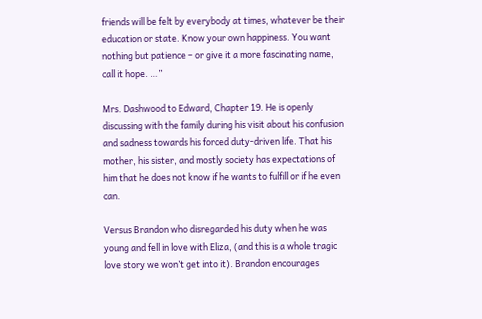friends will be felt by everybody at times, whatever be their education or state. Know your own happiness. You want nothing but patience – or give it a more fascinating name, call it hope. …”

Mrs. Dashwood to Edward, Chapter 19. He is openly discussing with the family during his visit about his confusion and sadness towards his forced duty-driven life. That his mother, his sister, and mostly society has expectations of him that he does not know if he wants to fulfill or if he even can.

Versus Brandon who disregarded his duty when he was young and fell in love with Eliza, (and this is a whole tragic love story we won’t get into it). Brandon encourages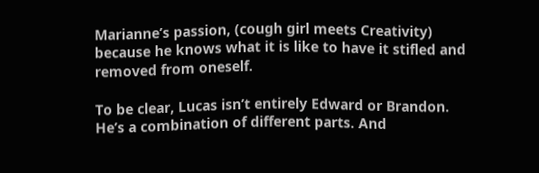Marianne’s passion, (cough girl meets Creativity) because he knows what it is like to have it stifled and removed from oneself.

To be clear, Lucas isn’t entirely Edward or Brandon. He’s a combination of different parts. And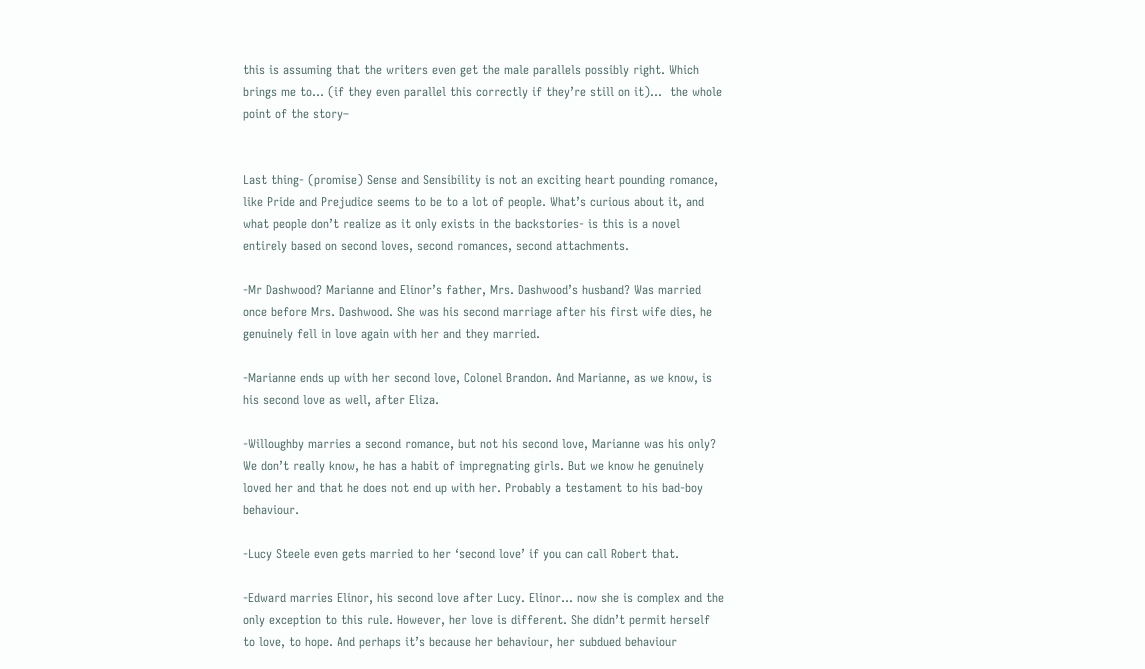this is assuming that the writers even get the male parallels possibly right. Which brings me to… (if they even parallel this correctly if they’re still on it)…  the whole point of the story–


Last thing- (promise) Sense and Sensibility is not an exciting heart pounding romance, like Pride and Prejudice seems to be to a lot of people. What’s curious about it, and what people don’t realize as it only exists in the backstories- is this is a novel entirely based on second loves, second romances, second attachments.

-Mr Dashwood? Marianne and Elinor’s father, Mrs. Dashwood’s husband? Was married once before Mrs. Dashwood. She was his second marriage after his first wife dies, he genuinely fell in love again with her and they married.

-Marianne ends up with her second love, Colonel Brandon. And Marianne, as we know, is his second love as well, after Eliza.

-Willoughby marries a second romance, but not his second love, Marianne was his only? We don’t really know, he has a habit of impregnating girls. But we know he genuinely loved her and that he does not end up with her. Probably a testament to his bad-boy behaviour.

-Lucy Steele even gets married to her ‘second love’ if you can call Robert that.

-Edward marries Elinor, his second love after Lucy. Elinor… now she is complex and the only exception to this rule. However, her love is different. She didn’t permit herself to love, to hope. And perhaps it’s because her behaviour, her subdued behaviour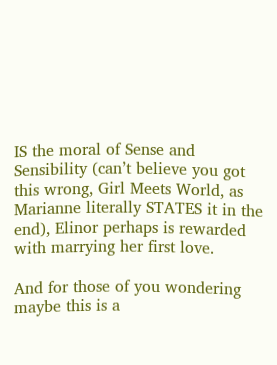IS the moral of Sense and Sensibility (can’t believe you got this wrong, Girl Meets World, as Marianne literally STATES it in the end), Elinor perhaps is rewarded with marrying her first love.

And for those of you wondering maybe this is a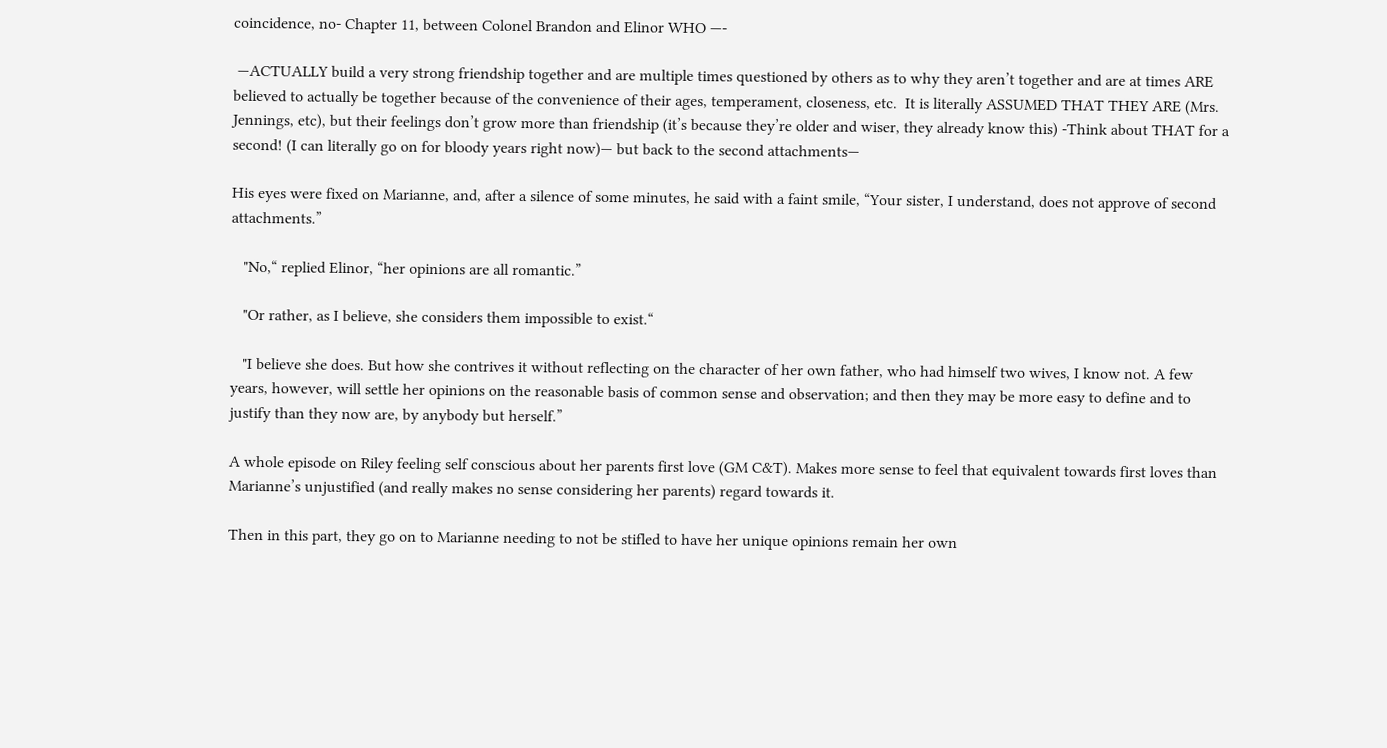coincidence, no- Chapter 11, between Colonel Brandon and Elinor WHO —-

 —ACTUALLY build a very strong friendship together and are multiple times questioned by others as to why they aren’t together and are at times ARE believed to actually be together because of the convenience of their ages, temperament, closeness, etc.  It is literally ASSUMED THAT THEY ARE (Mrs. Jennings, etc), but their feelings don’t grow more than friendship (it’s because they’re older and wiser, they already know this) -Think about THAT for a second! (I can literally go on for bloody years right now)— but back to the second attachments—

His eyes were fixed on Marianne, and, after a silence of some minutes, he said with a faint smile, “Your sister, I understand, does not approve of second attachments.”

   "No,“ replied Elinor, “her opinions are all romantic.”

   "Or rather, as I believe, she considers them impossible to exist.“

   "I believe she does. But how she contrives it without reflecting on the character of her own father, who had himself two wives, I know not. A few years, however, will settle her opinions on the reasonable basis of common sense and observation; and then they may be more easy to define and to justify than they now are, by anybody but herself.”

A whole episode on Riley feeling self conscious about her parents first love (GM C&T). Makes more sense to feel that equivalent towards first loves than Marianne’s unjustified (and really makes no sense considering her parents) regard towards it.

Then in this part, they go on to Marianne needing to not be stifled to have her unique opinions remain her own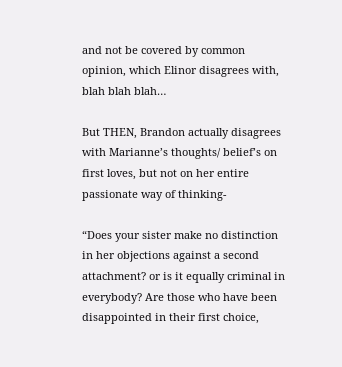and not be covered by common opinion, which Elinor disagrees with, blah blah blah…

But THEN, Brandon actually disagrees with Marianne’s thoughts/ belief’s on first loves, but not on her entire passionate way of thinking-

“Does your sister make no distinction in her objections against a second attachment? or is it equally criminal in everybody? Are those who have been disappointed in their first choice,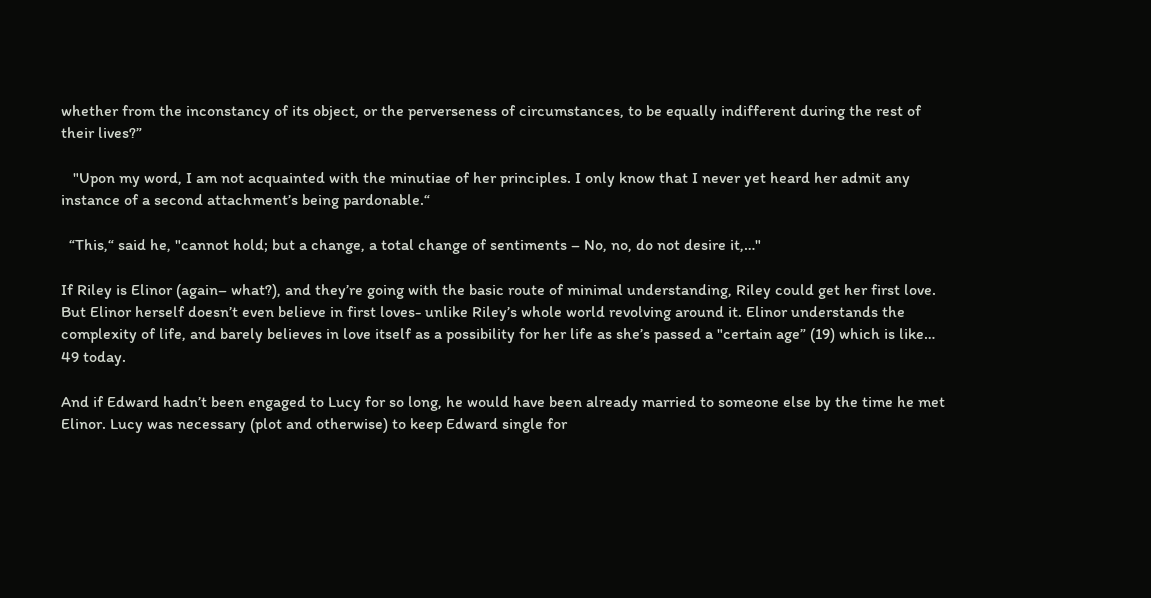whether from the inconstancy of its object, or the perverseness of circumstances, to be equally indifferent during the rest of their lives?”

   "Upon my word, I am not acquainted with the minutiae of her principles. I only know that I never yet heard her admit any instance of a second attachment’s being pardonable.“

  “This,“ said he, "cannot hold; but a change, a total change of sentiments – No, no, do not desire it,…"

If Riley is Elinor (again– what?), and they’re going with the basic route of minimal understanding, Riley could get her first love. But Elinor herself doesn’t even believe in first loves- unlike Riley’s whole world revolving around it. Elinor understands the complexity of life, and barely believes in love itself as a possibility for her life as she’s passed a "certain age” (19) which is like… 49 today.

And if Edward hadn’t been engaged to Lucy for so long, he would have been already married to someone else by the time he met Elinor. Lucy was necessary (plot and otherwise) to keep Edward single for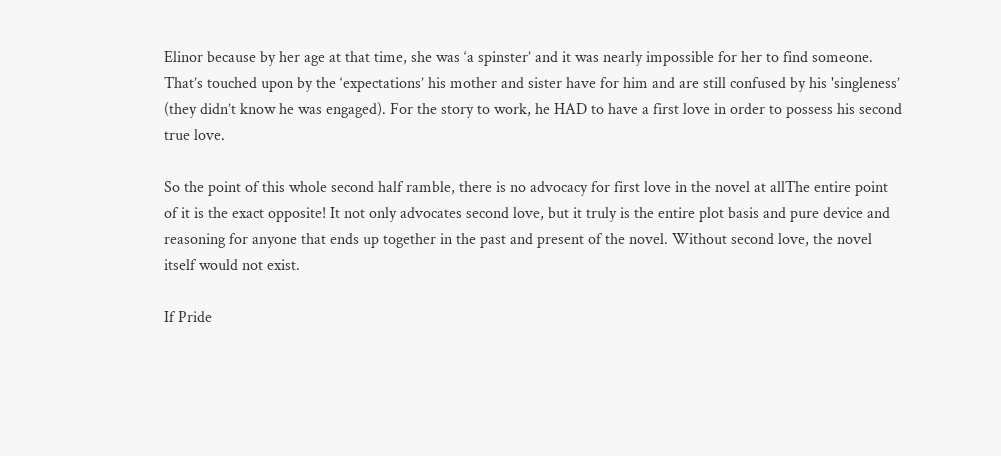Elinor because by her age at that time, she was ‘a spinster’ and it was nearly impossible for her to find someone. That’s touched upon by the ‘expectations’ his mother and sister have for him and are still confused by his 'singleness’ (they didn’t know he was engaged). For the story to work, he HAD to have a first love in order to possess his second true love.

So the point of this whole second half ramble, there is no advocacy for first love in the novel at allThe entire point of it is the exact opposite! It not only advocates second love, but it truly is the entire plot basis and pure device and reasoning for anyone that ends up together in the past and present of the novel. Without second love, the novel itself would not exist.

If Pride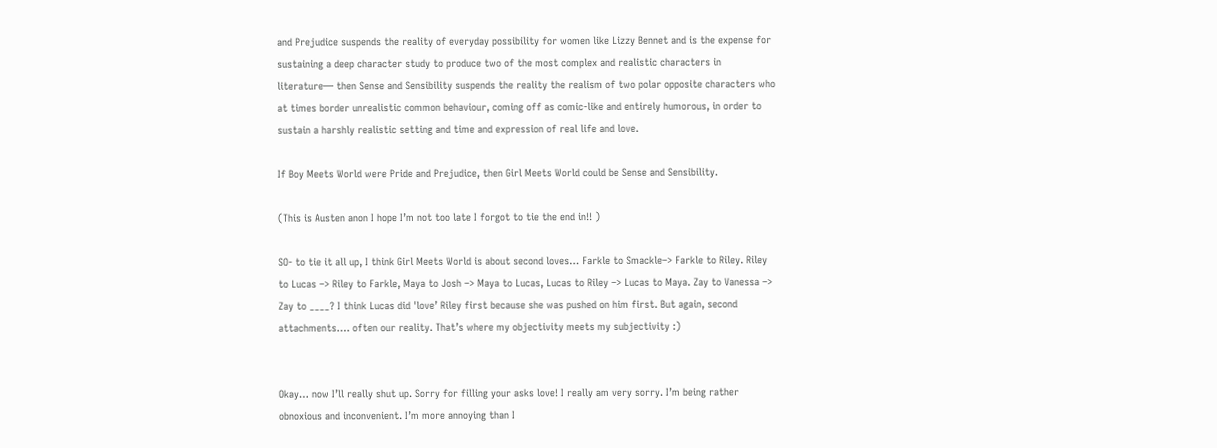and Prejudice suspends the reality of everyday possibility for women like Lizzy Bennet and is the expense for sustaining a deep character study to produce two of the most complex and realistic characters in literature— then Sense and Sensibility suspends the reality the realism of two polar opposite characters who at times border unrealistic common behaviour, coming off as comic-like and entirely humorous, in order to sustain a harshly realistic setting and time and expression of real life and love.

If Boy Meets World were Pride and Prejudice, then Girl Meets World could be Sense and Sensibility.

(This is Austen anon I hope I’m not too late I forgot to tie the end in!! )

SO- to tie it all up, I think Girl Meets World is about second loves… Farkle to Smackle–> Farkle to Riley. Riley to Lucas –> Riley to Farkle, Maya to Josh –> Maya to Lucas, Lucas to Riley –> Lucas to Maya. Zay to Vanessa –> Zay to ____? I think Lucas did 'love’ Riley first because she was pushed on him first. But again, second attachments…. often our reality. That’s where my objectivity meets my subjectivity :)


Okay… now I’ll really shut up. Sorry for filling your asks love! I really am very sorry. I’m being rather obnoxious and inconvenient. I’m more annoying than I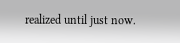realized until just now.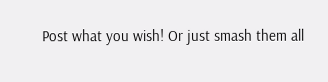Post what you wish! Or just smash them all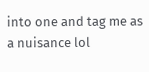into one and tag me as a nuisance lol